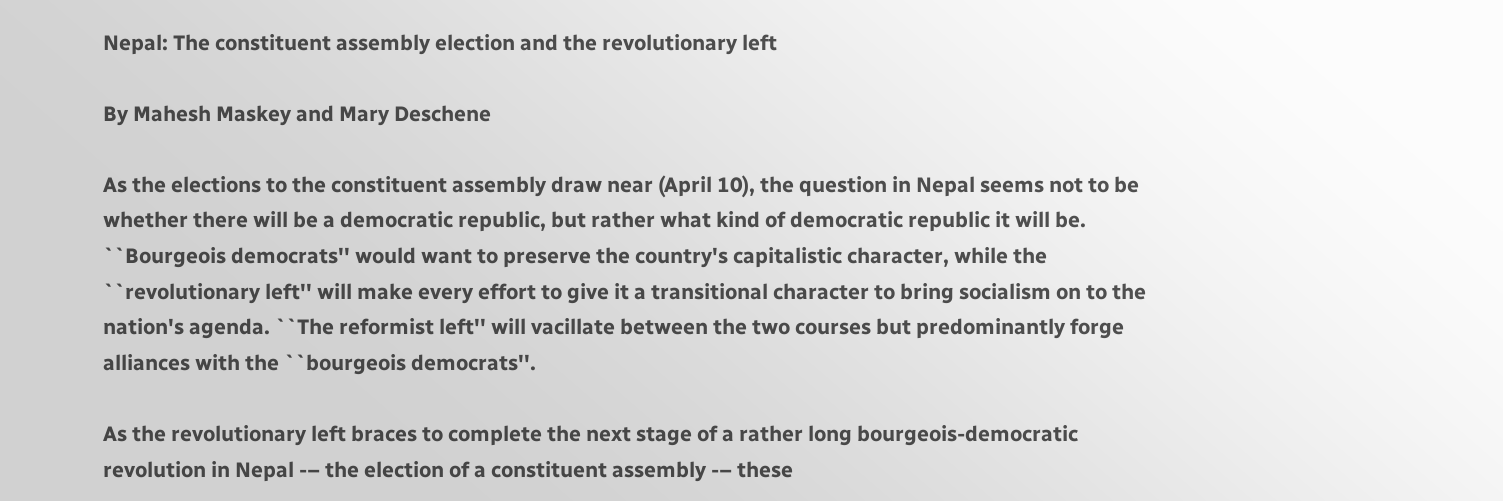Nepal: The constituent assembly election and the revolutionary left

By Mahesh Maskey and Mary Deschene

As the elections to the constituent assembly draw near (April 10), the question in Nepal seems not to be whether there will be a democratic republic, but rather what kind of democratic republic it will be. ``Bourgeois democrats'' would want to preserve the country's capitalistic character, while the ``revolutionary left'' will make every effort to give it a transitional character to bring socialism on to the nation's agenda. ``The reformist left'' will vacillate between the two courses but predominantly forge alliances with the ``bourgeois democrats''.

As the revolutionary left braces to complete the next stage of a rather long bourgeois-democratic revolution in Nepal -– the election of a constituent assembly -– these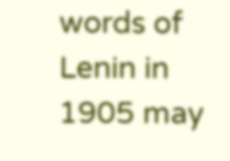words of Lenin in 1905 may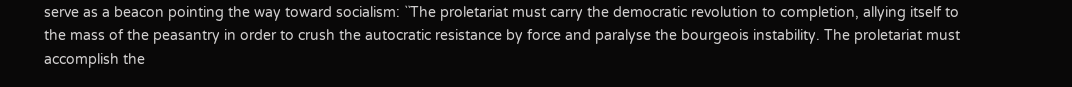serve as a beacon pointing the way toward socialism: ``The proletariat must carry the democratic revolution to completion, allying itself to the mass of the peasantry in order to crush the autocratic resistance by force and paralyse the bourgeois instability. The proletariat must accomplish the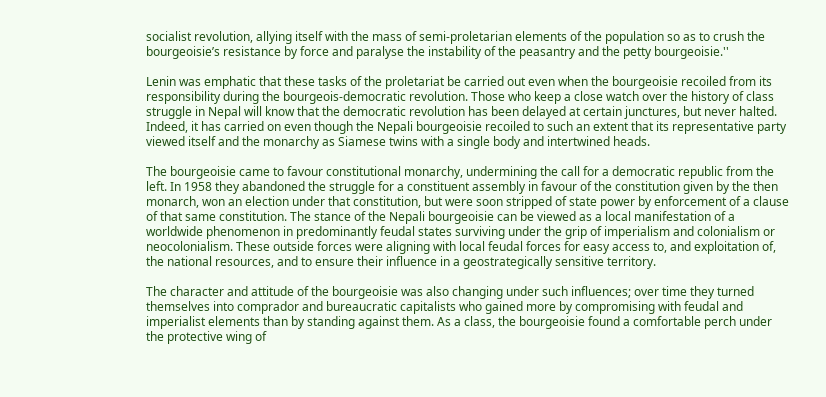socialist revolution, allying itself with the mass of semi-proletarian elements of the population so as to crush the bourgeoisie’s resistance by force and paralyse the instability of the peasantry and the petty bourgeoisie.''

Lenin was emphatic that these tasks of the proletariat be carried out even when the bourgeoisie recoiled from its responsibility during the bourgeois-democratic revolution. Those who keep a close watch over the history of class struggle in Nepal will know that the democratic revolution has been delayed at certain junctures, but never halted. Indeed, it has carried on even though the Nepali bourgeoisie recoiled to such an extent that its representative party viewed itself and the monarchy as Siamese twins with a single body and intertwined heads.

The bourgeoisie came to favour constitutional monarchy, undermining the call for a democratic republic from the left. In 1958 they abandoned the struggle for a constituent assembly in favour of the constitution given by the then monarch, won an election under that constitution, but were soon stripped of state power by enforcement of a clause of that same constitution. The stance of the Nepali bourgeoisie can be viewed as a local manifestation of a worldwide phenomenon in predominantly feudal states surviving under the grip of imperialism and colonialism or neocolonialism. These outside forces were aligning with local feudal forces for easy access to, and exploitation of, the national resources, and to ensure their influence in a geostrategically sensitive territory.

The character and attitude of the bourgeoisie was also changing under such influences; over time they turned themselves into comprador and bureaucratic capitalists who gained more by compromising with feudal and imperialist elements than by standing against them. As a class, the bourgeoisie found a comfortable perch under the protective wing of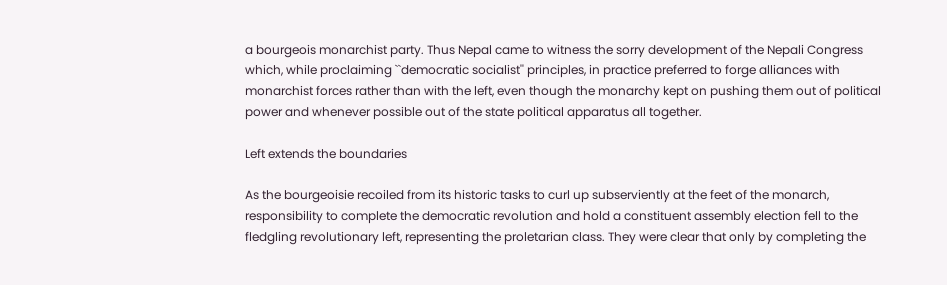a bourgeois monarchist party. Thus Nepal came to witness the sorry development of the Nepali Congress which, while proclaiming ``democratic socialist'' principles, in practice preferred to forge alliances with monarchist forces rather than with the left, even though the monarchy kept on pushing them out of political power and whenever possible out of the state political apparatus all together.

Left extends the boundaries

As the bourgeoisie recoiled from its historic tasks to curl up subserviently at the feet of the monarch, responsibility to complete the democratic revolution and hold a constituent assembly election fell to the fledgling revolutionary left, representing the proletarian class. They were clear that only by completing the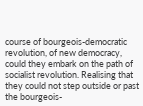course of bourgeois-democratic revolution, of new democracy, could they embark on the path of socialist revolution. Realising that they could not step outside or past the bourgeois-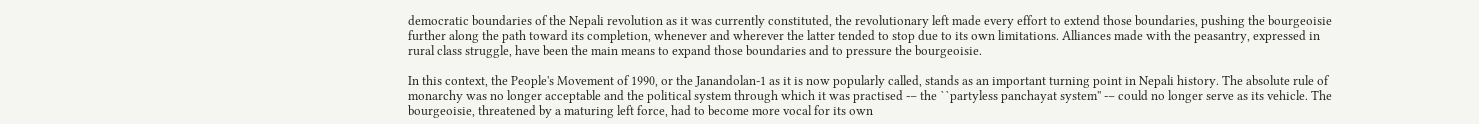democratic boundaries of the Nepali revolution as it was currently constituted, the revolutionary left made every effort to extend those boundaries, pushing the bourgeoisie further along the path toward its completion, whenever and wherever the latter tended to stop due to its own limitations. Alliances made with the peasantry, expressed in rural class struggle, have been the main means to expand those boundaries and to pressure the bourgeoisie.

In this context, the People's Movement of 1990, or the Janandolan-1 as it is now popularly called, stands as an important turning point in Nepali history. The absolute rule of monarchy was no longer acceptable and the political system through which it was practised -– the ``partyless panchayat system'' -– could no longer serve as its vehicle. The bourgeoisie, threatened by a maturing left force, had to become more vocal for its own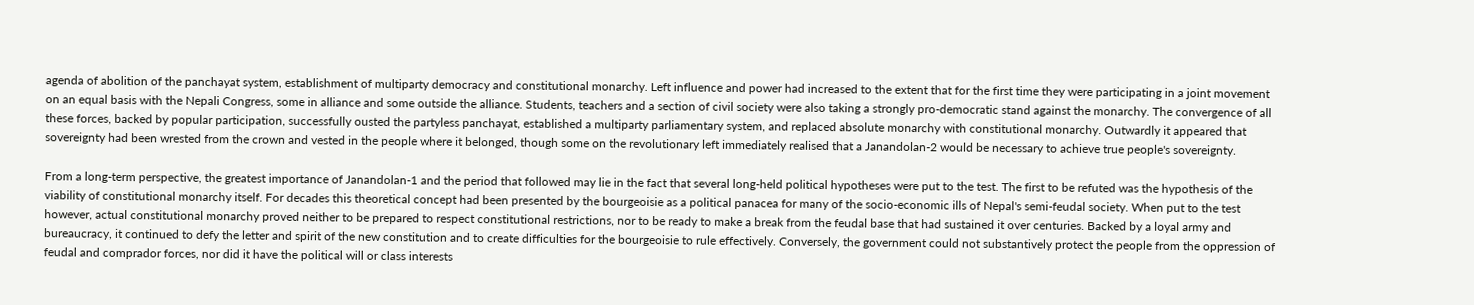agenda of abolition of the panchayat system, establishment of multiparty democracy and constitutional monarchy. Left influence and power had increased to the extent that for the first time they were participating in a joint movement on an equal basis with the Nepali Congress, some in alliance and some outside the alliance. Students, teachers and a section of civil society were also taking a strongly pro-democratic stand against the monarchy. The convergence of all these forces, backed by popular participation, successfully ousted the partyless panchayat, established a multiparty parliamentary system, and replaced absolute monarchy with constitutional monarchy. Outwardly it appeared that sovereignty had been wrested from the crown and vested in the people where it belonged, though some on the revolutionary left immediately realised that a Janandolan-2 would be necessary to achieve true people's sovereignty.

From a long-term perspective, the greatest importance of Janandolan-1 and the period that followed may lie in the fact that several long-held political hypotheses were put to the test. The first to be refuted was the hypothesis of the viability of constitutional monarchy itself. For decades this theoretical concept had been presented by the bourgeoisie as a political panacea for many of the socio-economic ills of Nepal's semi-feudal society. When put to the test however, actual constitutional monarchy proved neither to be prepared to respect constitutional restrictions, nor to be ready to make a break from the feudal base that had sustained it over centuries. Backed by a loyal army and bureaucracy, it continued to defy the letter and spirit of the new constitution and to create difficulties for the bourgeoisie to rule effectively. Conversely, the government could not substantively protect the people from the oppression of feudal and comprador forces, nor did it have the political will or class interests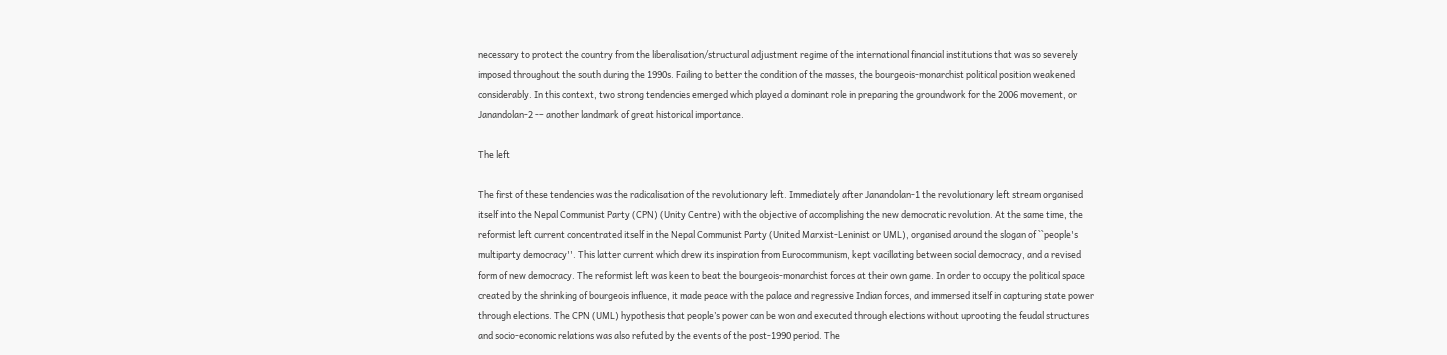necessary to protect the country from the liberalisation/structural adjustment regime of the international financial institutions that was so severely imposed throughout the south during the 1990s. Failing to better the condition of the masses, the bourgeois-monarchist political position weakened considerably. In this context, two strong tendencies emerged which played a dominant role in preparing the groundwork for the 2006 movement, or Janandolan-2 -– another landmark of great historical importance.

The left

The first of these tendencies was the radicalisation of the revolutionary left. Immediately after Janandolan-1 the revolutionary left stream organised itself into the Nepal Communist Party (CPN) (Unity Centre) with the objective of accomplishing the new democratic revolution. At the same time, the reformist left current concentrated itself in the Nepal Communist Party (United Marxist-Leninist or UML), organised around the slogan of ``people's multiparty democracy''. This latter current which drew its inspiration from Eurocommunism, kept vacillating between social democracy, and a revised form of new democracy. The reformist left was keen to beat the bourgeois-monarchist forces at their own game. In order to occupy the political space created by the shrinking of bourgeois influence, it made peace with the palace and regressive Indian forces, and immersed itself in capturing state power through elections. The CPN (UML) hypothesis that people’s power can be won and executed through elections without uprooting the feudal structures and socio-economic relations was also refuted by the events of the post-1990 period. The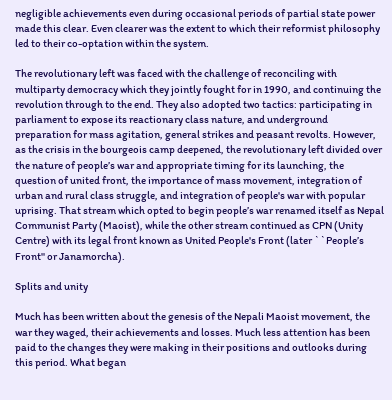negligible achievements even during occasional periods of partial state power made this clear. Even clearer was the extent to which their reformist philosophy led to their co-optation within the system.

The revolutionary left was faced with the challenge of reconciling with multiparty democracy which they jointly fought for in 1990, and continuing the revolution through to the end. They also adopted two tactics: participating in parliament to expose its reactionary class nature, and underground preparation for mass agitation, general strikes and peasant revolts. However, as the crisis in the bourgeois camp deepened, the revolutionary left divided over the nature of people’s war and appropriate timing for its launching, the question of united front, the importance of mass movement, integration of urban and rural class struggle, and integration of people's war with popular uprising. That stream which opted to begin people’s war renamed itself as Nepal Communist Party (Maoist), while the other stream continued as CPN (Unity Centre) with its legal front known as United People's Front (later ``People’s Front'' or Janamorcha).

Splits and unity

Much has been written about the genesis of the Nepali Maoist movement, the war they waged, their achievements and losses. Much less attention has been paid to the changes they were making in their positions and outlooks during this period. What began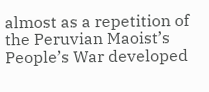almost as a repetition of the Peruvian Maoist’s People’s War developed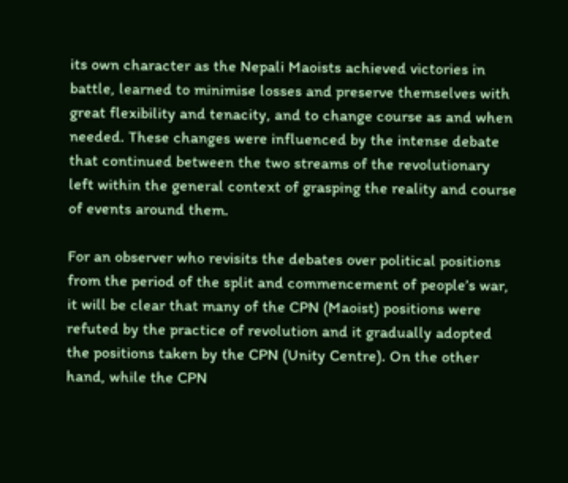its own character as the Nepali Maoists achieved victories in battle, learned to minimise losses and preserve themselves with great flexibility and tenacity, and to change course as and when needed. These changes were influenced by the intense debate that continued between the two streams of the revolutionary left within the general context of grasping the reality and course of events around them.

For an observer who revisits the debates over political positions from the period of the split and commencement of people’s war, it will be clear that many of the CPN (Maoist) positions were refuted by the practice of revolution and it gradually adopted the positions taken by the CPN (Unity Centre). On the other hand, while the CPN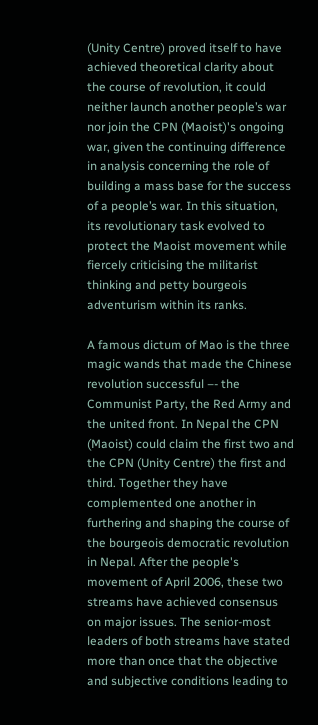(Unity Centre) proved itself to have achieved theoretical clarity about the course of revolution, it could neither launch another people’s war nor join the CPN (Maoist)'s ongoing war, given the continuing difference in analysis concerning the role of building a mass base for the success of a people’s war. In this situation, its revolutionary task evolved to protect the Maoist movement while fiercely criticising the militarist thinking and petty bourgeois adventurism within its ranks.

A famous dictum of Mao is the three magic wands that made the Chinese revolution successful –- the Communist Party, the Red Army and the united front. In Nepal the CPN (Maoist) could claim the first two and the CPN (Unity Centre) the first and third. Together they have complemented one another in furthering and shaping the course of the bourgeois democratic revolution in Nepal. After the people's movement of April 2006, these two streams have achieved consensus on major issues. The senior-most leaders of both streams have stated more than once that the objective and subjective conditions leading to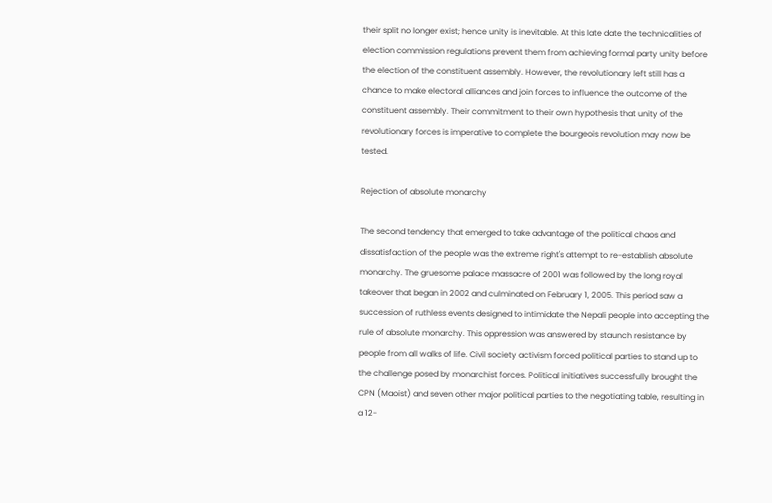their split no longer exist; hence unity is inevitable. At this late date the technicalities of election commission regulations prevent them from achieving formal party unity before the election of the constituent assembly. However, the revolutionary left still has a chance to make electoral alliances and join forces to influence the outcome of the constituent assembly. Their commitment to their own hypothesis that unity of the revolutionary forces is imperative to complete the bourgeois revolution may now be tested.

Rejection of absolute monarchy

The second tendency that emerged to take advantage of the political chaos and dissatisfaction of the people was the extreme right's attempt to re-establish absolute monarchy. The gruesome palace massacre of 2001 was followed by the long royal takeover that began in 2002 and culminated on February 1, 2005. This period saw a succession of ruthless events designed to intimidate the Nepali people into accepting the rule of absolute monarchy. This oppression was answered by staunch resistance by people from all walks of life. Civil society activism forced political parties to stand up to the challenge posed by monarchist forces. Political initiatives successfully brought the CPN (Maoist) and seven other major political parties to the negotiating table, resulting in a 12-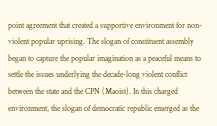point agreement that created a supportive environment for non-violent popular uprising. The slogan of constituent assembly began to capture the popular imagination as a peaceful means to settle the issues underlying the decade-long violent conflict between the state and the CPN (Maoist). In this charged environment, the slogan of democratic republic emerged as the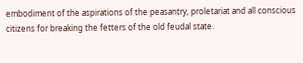embodiment of the aspirations of the peasantry, proletariat and all conscious citizens for breaking the fetters of the old feudal state.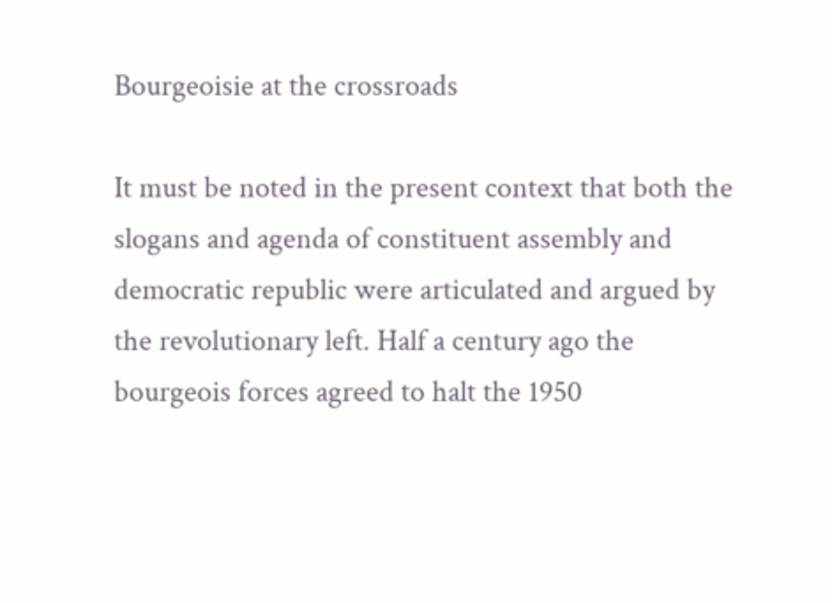Bourgeoisie at the crossroads

It must be noted in the present context that both the slogans and agenda of constituent assembly and democratic republic were articulated and argued by the revolutionary left. Half a century ago the bourgeois forces agreed to halt the 1950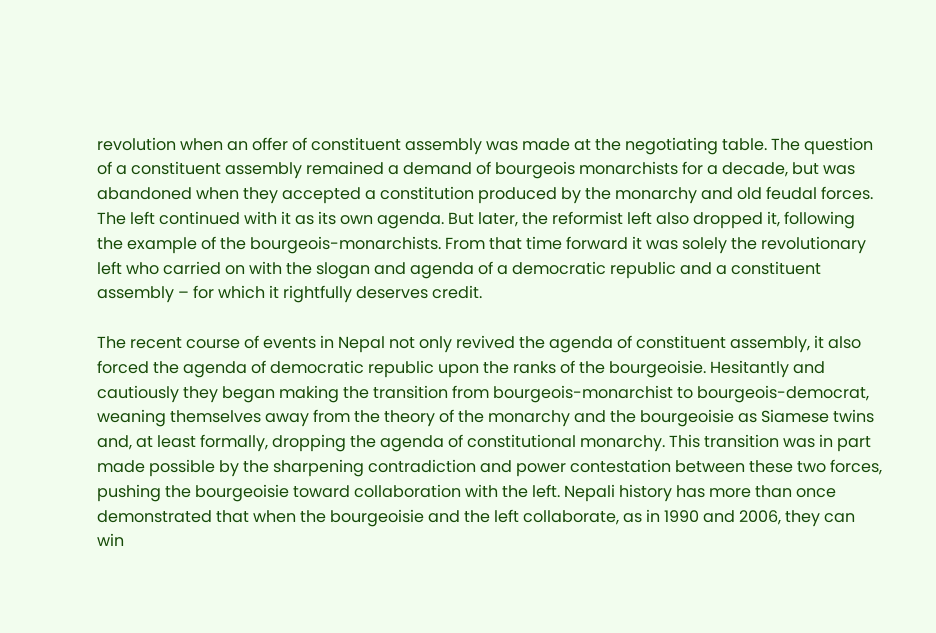revolution when an offer of constituent assembly was made at the negotiating table. The question of a constituent assembly remained a demand of bourgeois monarchists for a decade, but was abandoned when they accepted a constitution produced by the monarchy and old feudal forces. The left continued with it as its own agenda. But later, the reformist left also dropped it, following the example of the bourgeois-monarchists. From that time forward it was solely the revolutionary left who carried on with the slogan and agenda of a democratic republic and a constituent assembly – for which it rightfully deserves credit.

The recent course of events in Nepal not only revived the agenda of constituent assembly, it also forced the agenda of democratic republic upon the ranks of the bourgeoisie. Hesitantly and cautiously they began making the transition from bourgeois-monarchist to bourgeois-democrat, weaning themselves away from the theory of the monarchy and the bourgeoisie as Siamese twins and, at least formally, dropping the agenda of constitutional monarchy. This transition was in part made possible by the sharpening contradiction and power contestation between these two forces, pushing the bourgeoisie toward collaboration with the left. Nepali history has more than once demonstrated that when the bourgeoisie and the left collaborate, as in 1990 and 2006, they can win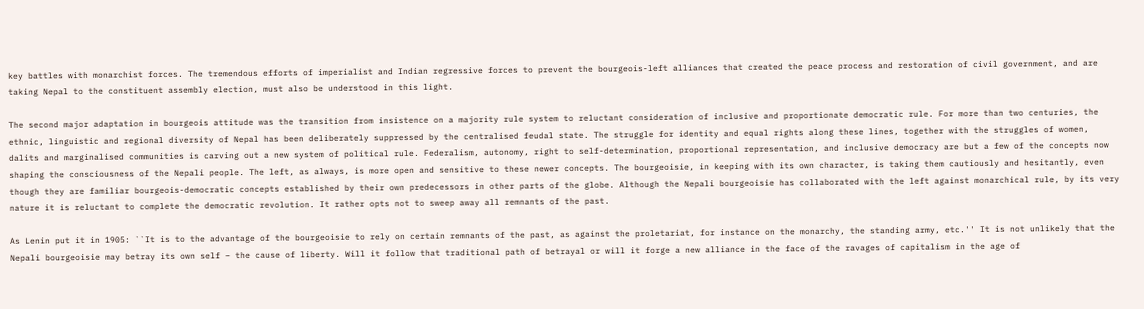key battles with monarchist forces. The tremendous efforts of imperialist and Indian regressive forces to prevent the bourgeois-left alliances that created the peace process and restoration of civil government, and are taking Nepal to the constituent assembly election, must also be understood in this light.

The second major adaptation in bourgeois attitude was the transition from insistence on a majority rule system to reluctant consideration of inclusive and proportionate democratic rule. For more than two centuries, the ethnic, linguistic and regional diversity of Nepal has been deliberately suppressed by the centralised feudal state. The struggle for identity and equal rights along these lines, together with the struggles of women, dalits and marginalised communities is carving out a new system of political rule. Federalism, autonomy, right to self-determination, proportional representation, and inclusive democracy are but a few of the concepts now shaping the consciousness of the Nepali people. The left, as always, is more open and sensitive to these newer concepts. The bourgeoisie, in keeping with its own character, is taking them cautiously and hesitantly, even though they are familiar bourgeois-democratic concepts established by their own predecessors in other parts of the globe. Although the Nepali bourgeoisie has collaborated with the left against monarchical rule, by its very nature it is reluctant to complete the democratic revolution. It rather opts not to sweep away all remnants of the past.

As Lenin put it in 1905: ``It is to the advantage of the bourgeoisie to rely on certain remnants of the past, as against the proletariat, for instance on the monarchy, the standing army, etc.'' It is not unlikely that the Nepali bourgeoisie may betray its own self – the cause of liberty. Will it follow that traditional path of betrayal or will it forge a new alliance in the face of the ravages of capitalism in the age of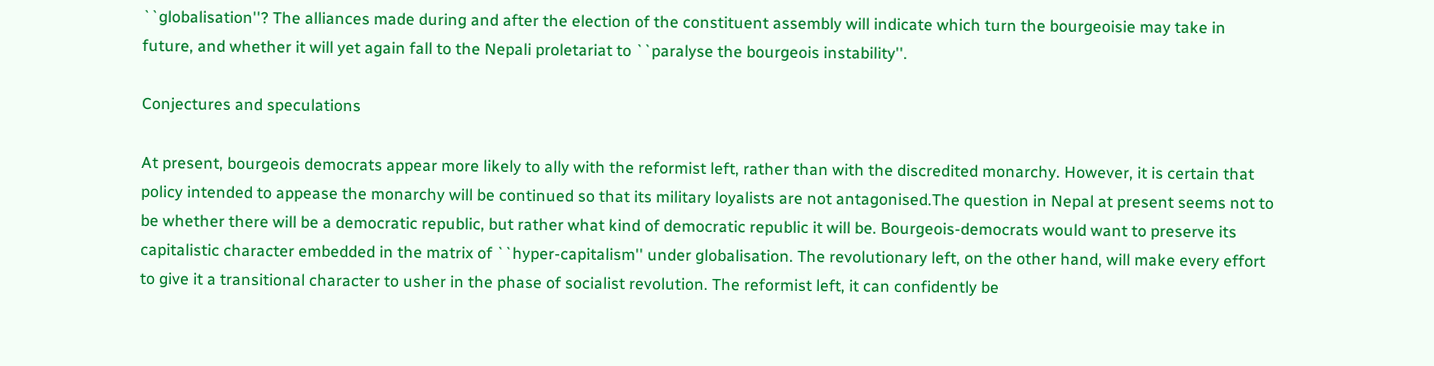``globalisation''? The alliances made during and after the election of the constituent assembly will indicate which turn the bourgeoisie may take in future, and whether it will yet again fall to the Nepali proletariat to ``paralyse the bourgeois instability''.

Conjectures and speculations

At present, bourgeois democrats appear more likely to ally with the reformist left, rather than with the discredited monarchy. However, it is certain that policy intended to appease the monarchy will be continued so that its military loyalists are not antagonised.The question in Nepal at present seems not to be whether there will be a democratic republic, but rather what kind of democratic republic it will be. Bourgeois-democrats would want to preserve its capitalistic character embedded in the matrix of ``hyper-capitalism'' under globalisation. The revolutionary left, on the other hand, will make every effort to give it a transitional character to usher in the phase of socialist revolution. The reformist left, it can confidently be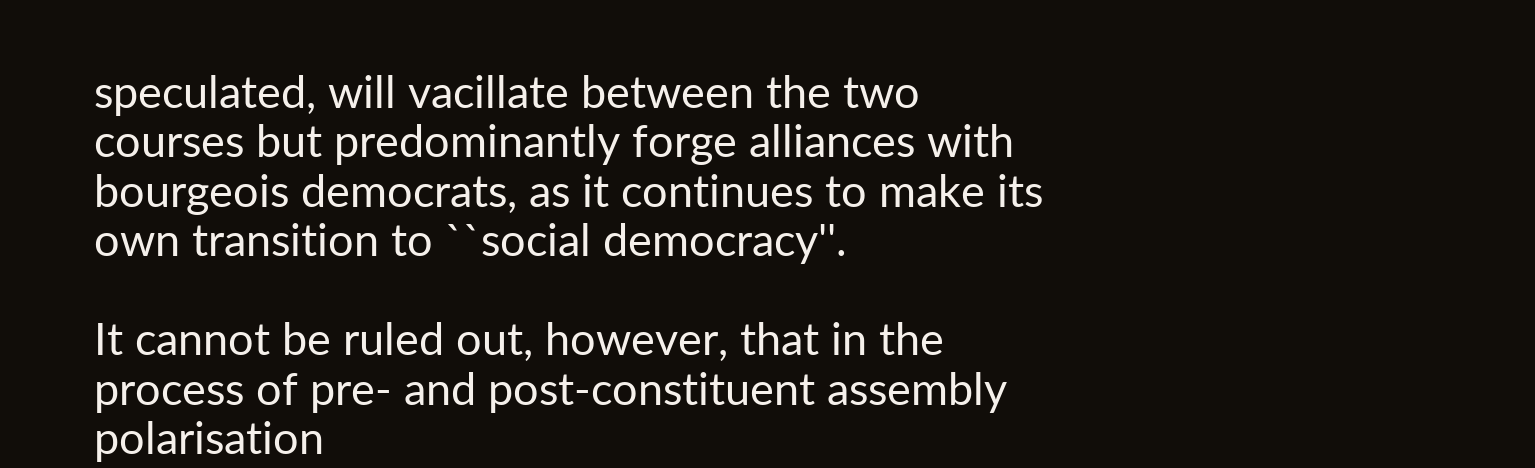speculated, will vacillate between the two courses but predominantly forge alliances with bourgeois democrats, as it continues to make its own transition to ``social democracy''.

It cannot be ruled out, however, that in the process of pre- and post-constituent assembly polarisation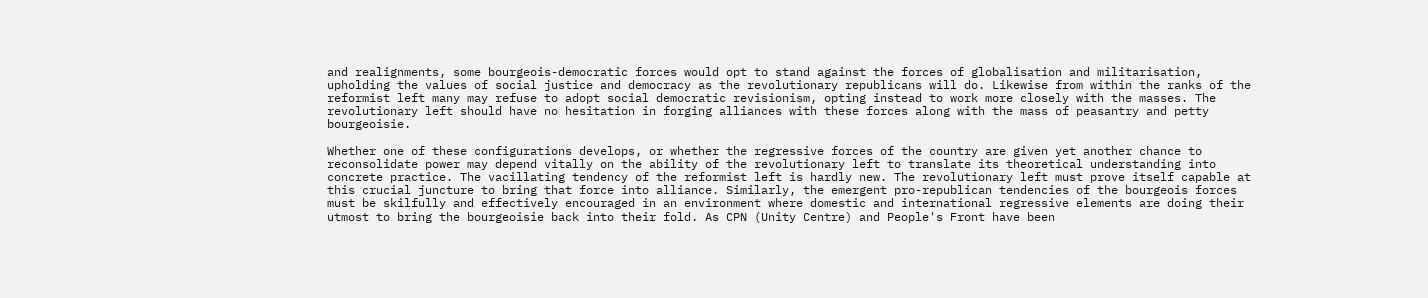and realignments, some bourgeois-democratic forces would opt to stand against the forces of globalisation and militarisation, upholding the values of social justice and democracy as the revolutionary republicans will do. Likewise from within the ranks of the reformist left many may refuse to adopt social democratic revisionism, opting instead to work more closely with the masses. The revolutionary left should have no hesitation in forging alliances with these forces along with the mass of peasantry and petty bourgeoisie.

Whether one of these configurations develops, or whether the regressive forces of the country are given yet another chance to reconsolidate power may depend vitally on the ability of the revolutionary left to translate its theoretical understanding into concrete practice. The vacillating tendency of the reformist left is hardly new. The revolutionary left must prove itself capable at this crucial juncture to bring that force into alliance. Similarly, the emergent pro-republican tendencies of the bourgeois forces must be skilfully and effectively encouraged in an environment where domestic and international regressive elements are doing their utmost to bring the bourgeoisie back into their fold. As CPN (Unity Centre) and People's Front have been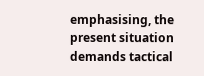emphasising, the present situation demands tactical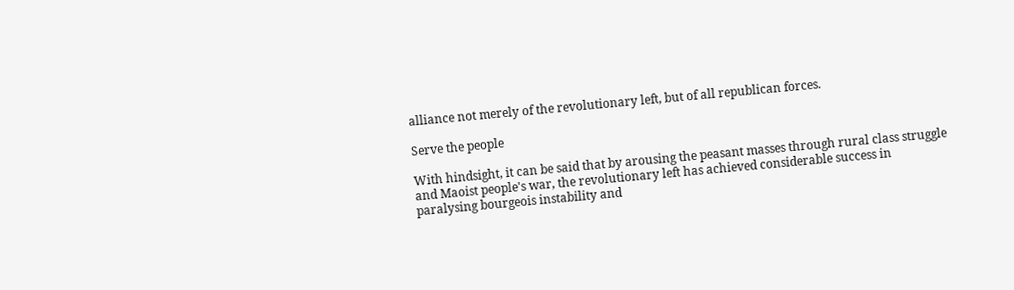alliance not merely of the revolutionary left, but of all republican forces.

Serve the people

With hindsight, it can be said that by arousing the peasant masses through rural class struggle and Maoist people's war, the revolutionary left has achieved considerable success in paralysing bourgeois instability and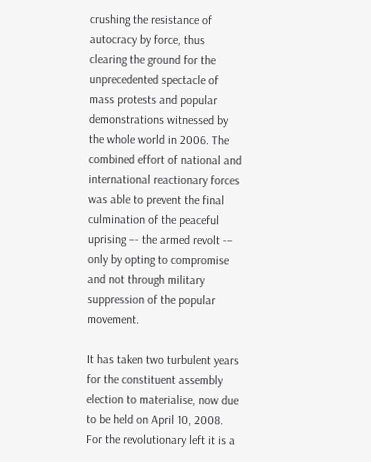crushing the resistance of autocracy by force, thus clearing the ground for the unprecedented spectacle of mass protests and popular demonstrations witnessed by the whole world in 2006. The combined effort of national and international reactionary forces was able to prevent the final culmination of the peaceful uprising –- the armed revolt -– only by opting to compromise and not through military suppression of the popular movement.

It has taken two turbulent years for the constituent assembly election to materialise, now due to be held on April 10, 2008. For the revolutionary left it is a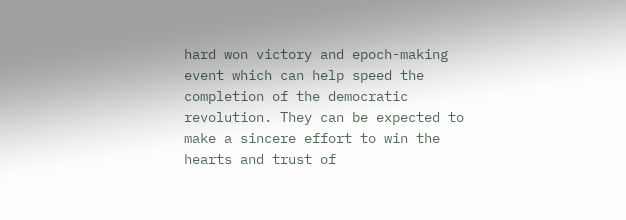hard won victory and epoch-making event which can help speed the completion of the democratic revolution. They can be expected to make a sincere effort to win the hearts and trust of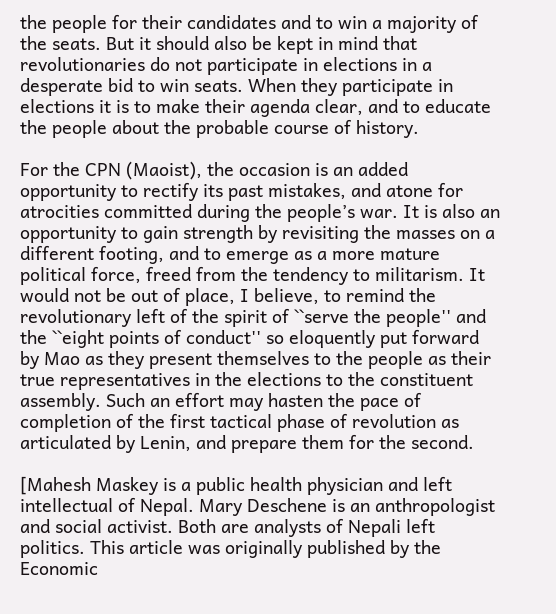the people for their candidates and to win a majority of the seats. But it should also be kept in mind that revolutionaries do not participate in elections in a desperate bid to win seats. When they participate in elections it is to make their agenda clear, and to educate the people about the probable course of history.

For the CPN (Maoist), the occasion is an added opportunity to rectify its past mistakes, and atone for atrocities committed during the people’s war. It is also an opportunity to gain strength by revisiting the masses on a different footing, and to emerge as a more mature political force, freed from the tendency to militarism. It would not be out of place, I believe, to remind the revolutionary left of the spirit of ``serve the people'' and the ``eight points of conduct'' so eloquently put forward by Mao as they present themselves to the people as their true representatives in the elections to the constituent assembly. Such an effort may hasten the pace of completion of the first tactical phase of revolution as articulated by Lenin, and prepare them for the second.

[Mahesh Maskey is a public health physician and left intellectual of Nepal. Mary Deschene is an anthropologist and social activist. Both are analysts of Nepali left politics. This article was originally published by the Economic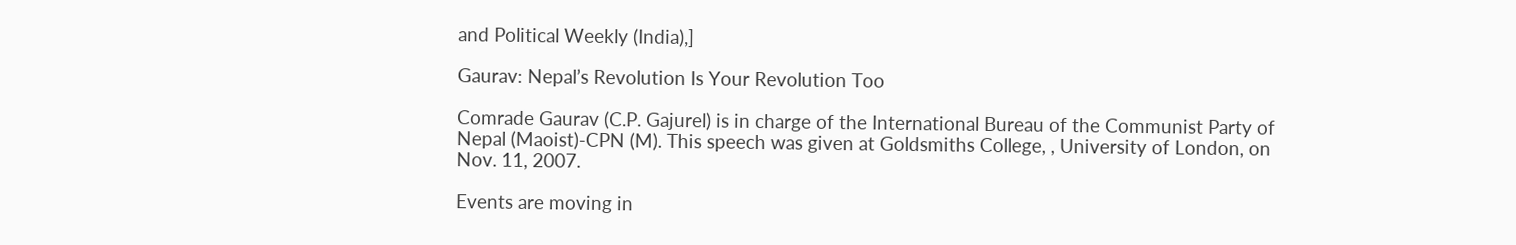and Political Weekly (India),]

Gaurav: Nepal’s Revolution Is Your Revolution Too

Comrade Gaurav (C.P. Gajurel) is in charge of the International Bureau of the Communist Party of Nepal (Maoist)-CPN (M). This speech was given at Goldsmiths College, , University of London, on Nov. 11, 2007.

Events are moving in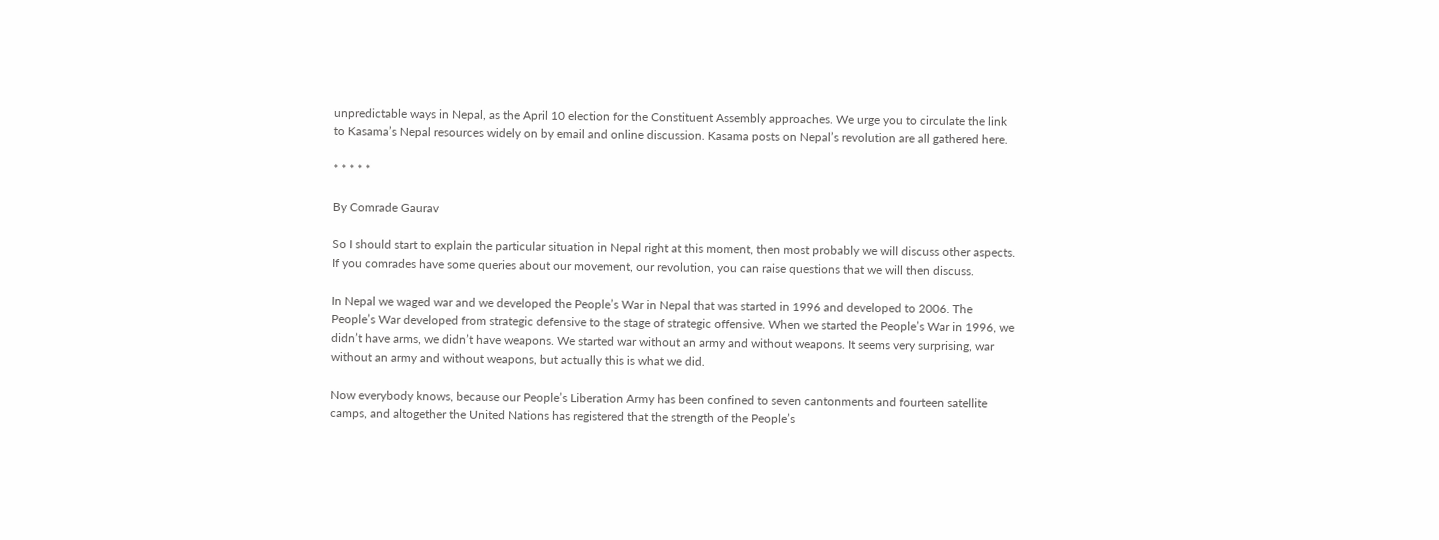unpredictable ways in Nepal, as the April 10 election for the Constituent Assembly approaches. We urge you to circulate the link to Kasama’s Nepal resources widely on by email and online discussion. Kasama posts on Nepal’s revolution are all gathered here.

* * * * *

By Comrade Gaurav

So I should start to explain the particular situation in Nepal right at this moment, then most probably we will discuss other aspects. If you comrades have some queries about our movement, our revolution, you can raise questions that we will then discuss.

In Nepal we waged war and we developed the People’s War in Nepal that was started in 1996 and developed to 2006. The People’s War developed from strategic defensive to the stage of strategic offensive. When we started the People’s War in 1996, we didn’t have arms, we didn’t have weapons. We started war without an army and without weapons. It seems very surprising, war without an army and without weapons, but actually this is what we did.

Now everybody knows, because our People’s Liberation Army has been confined to seven cantonments and fourteen satellite camps, and altogether the United Nations has registered that the strength of the People’s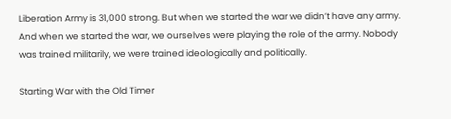Liberation Army is 31,000 strong. But when we started the war we didn’t have any army. And when we started the war, we ourselves were playing the role of the army. Nobody was trained militarily, we were trained ideologically and politically.

Starting War with the Old Timer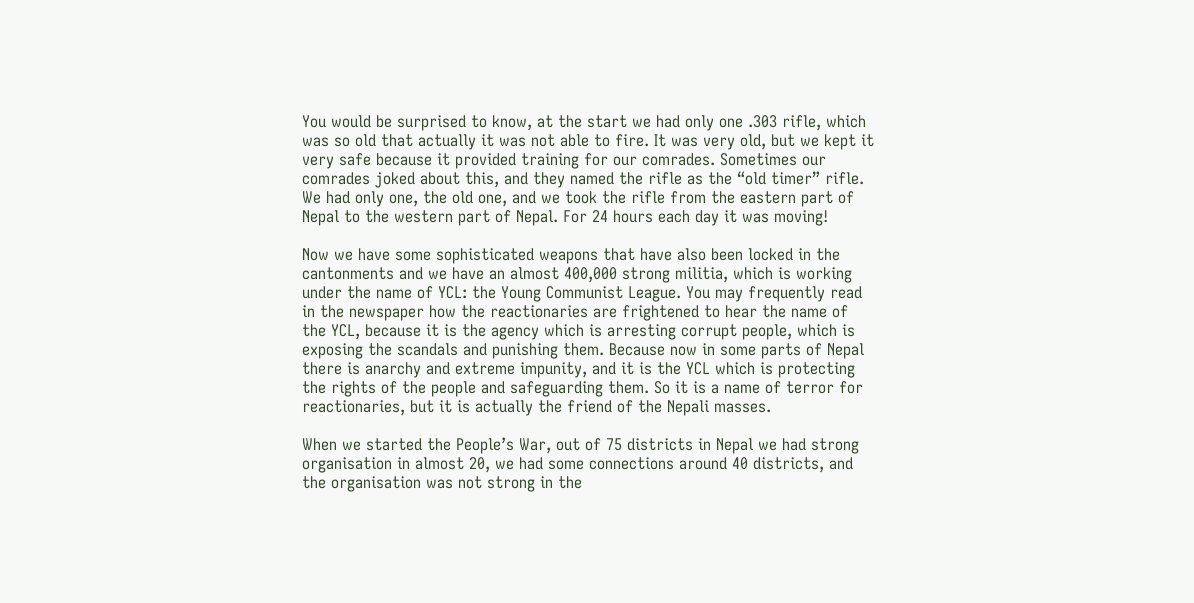You would be surprised to know, at the start we had only one .303 rifle, which was so old that actually it was not able to fire. It was very old, but we kept it very safe because it provided training for our comrades. Sometimes our comrades joked about this, and they named the rifle as the “old timer” rifle. We had only one, the old one, and we took the rifle from the eastern part of Nepal to the western part of Nepal. For 24 hours each day it was moving!

Now we have some sophisticated weapons that have also been locked in the cantonments and we have an almost 400,000 strong militia, which is working under the name of YCL: the Young Communist League. You may frequently read in the newspaper how the reactionaries are frightened to hear the name of the YCL, because it is the agency which is arresting corrupt people, which is exposing the scandals and punishing them. Because now in some parts of Nepal there is anarchy and extreme impunity, and it is the YCL which is protecting the rights of the people and safeguarding them. So it is a name of terror for reactionaries, but it is actually the friend of the Nepali masses.

When we started the People’s War, out of 75 districts in Nepal we had strong organisation in almost 20, we had some connections around 40 districts, and the organisation was not strong in the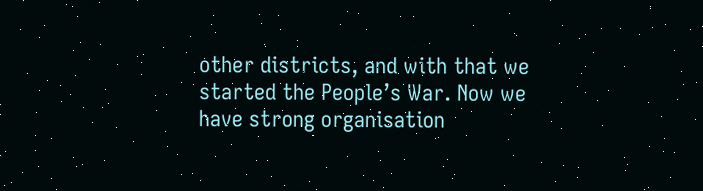other districts, and with that we started the People’s War. Now we have strong organisation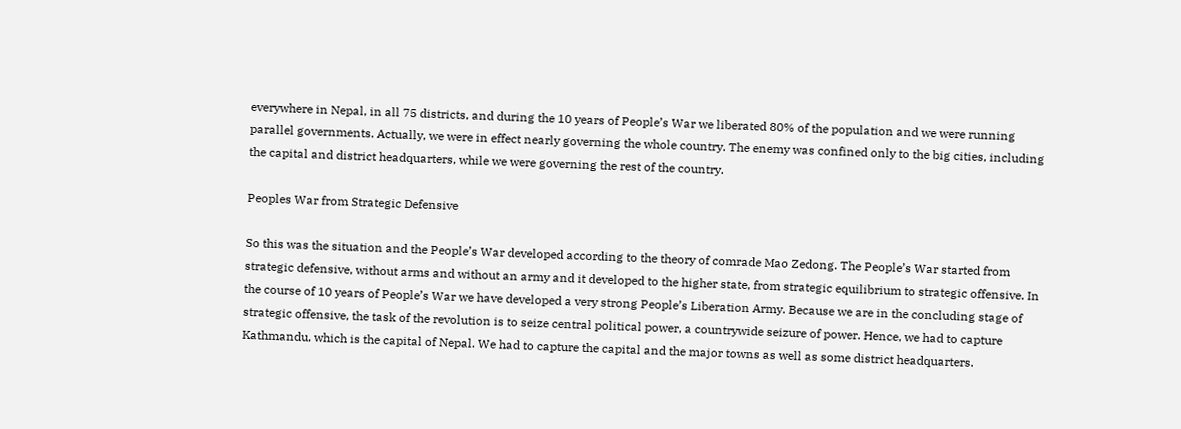everywhere in Nepal, in all 75 districts, and during the 10 years of People’s War we liberated 80% of the population and we were running parallel governments. Actually, we were in effect nearly governing the whole country. The enemy was confined only to the big cities, including the capital and district headquarters, while we were governing the rest of the country.

Peoples War from Strategic Defensive

So this was the situation and the People’s War developed according to the theory of comrade Mao Zedong. The People’s War started from strategic defensive, without arms and without an army and it developed to the higher state, from strategic equilibrium to strategic offensive. In the course of 10 years of People’s War we have developed a very strong People’s Liberation Army. Because we are in the concluding stage of strategic offensive, the task of the revolution is to seize central political power, a countrywide seizure of power. Hence, we had to capture Kathmandu, which is the capital of Nepal. We had to capture the capital and the major towns as well as some district headquarters.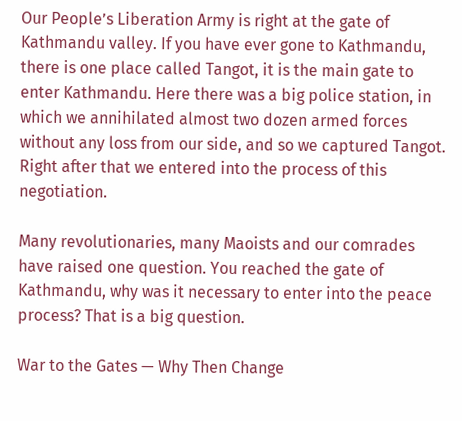Our People’s Liberation Army is right at the gate of Kathmandu valley. If you have ever gone to Kathmandu, there is one place called Tangot, it is the main gate to enter Kathmandu. Here there was a big police station, in which we annihilated almost two dozen armed forces without any loss from our side, and so we captured Tangot. Right after that we entered into the process of this negotiation.

Many revolutionaries, many Maoists and our comrades have raised one question. You reached the gate of Kathmandu, why was it necessary to enter into the peace process? That is a big question.

War to the Gates — Why Then Change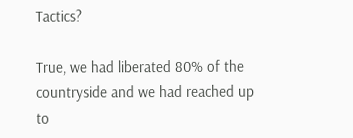Tactics?

True, we had liberated 80% of the countryside and we had reached up to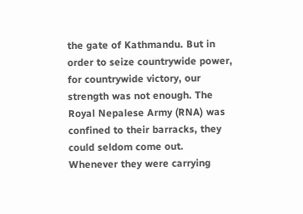the gate of Kathmandu. But in order to seize countrywide power, for countrywide victory, our strength was not enough. The Royal Nepalese Army (RNA) was confined to their barracks, they could seldom come out. Whenever they were carrying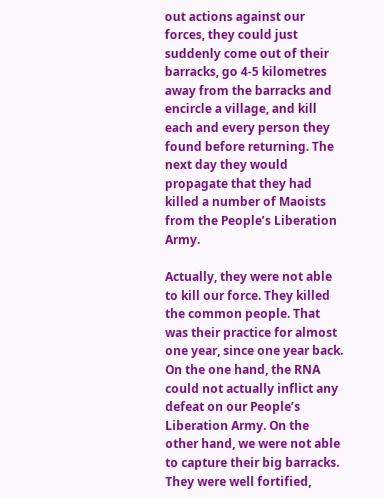out actions against our forces, they could just suddenly come out of their barracks, go 4-5 kilometres away from the barracks and encircle a village, and kill each and every person they found before returning. The next day they would propagate that they had killed a number of Maoists from the People’s Liberation Army.

Actually, they were not able to kill our force. They killed the common people. That was their practice for almost one year, since one year back. On the one hand, the RNA could not actually inflict any defeat on our People’s Liberation Army. On the other hand, we were not able to capture their big barracks. They were well fortified,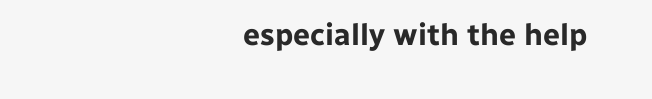especially with the help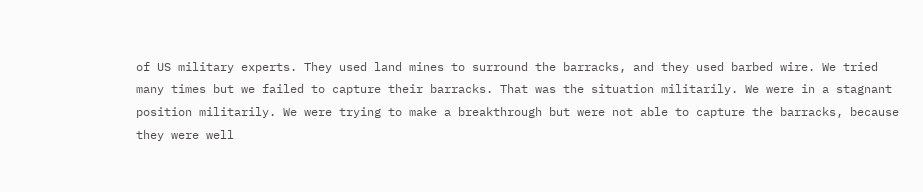of US military experts. They used land mines to surround the barracks, and they used barbed wire. We tried many times but we failed to capture their barracks. That was the situation militarily. We were in a stagnant position militarily. We were trying to make a breakthrough but were not able to capture the barracks, because they were well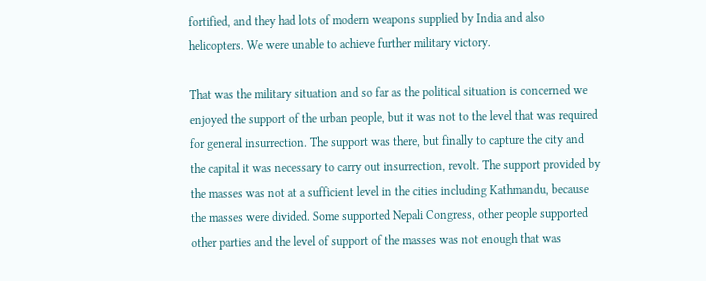fortified, and they had lots of modern weapons supplied by India and also helicopters. We were unable to achieve further military victory.

That was the military situation and so far as the political situation is concerned we enjoyed the support of the urban people, but it was not to the level that was required for general insurrection. The support was there, but finally to capture the city and the capital it was necessary to carry out insurrection, revolt. The support provided by the masses was not at a sufficient level in the cities including Kathmandu, because the masses were divided. Some supported Nepali Congress, other people supported other parties and the level of support of the masses was not enough that was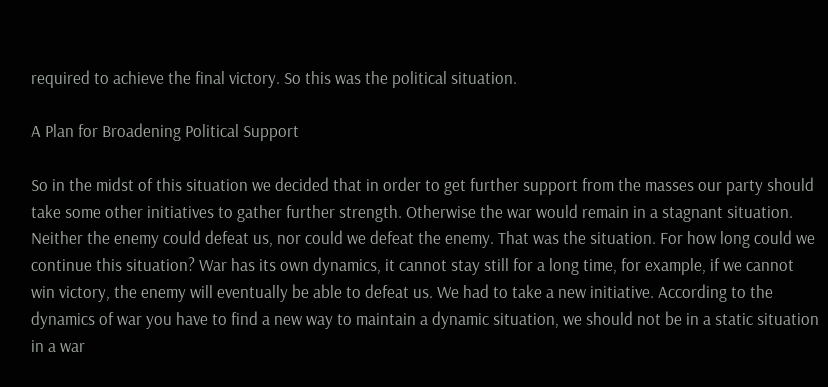required to achieve the final victory. So this was the political situation.

A Plan for Broadening Political Support

So in the midst of this situation we decided that in order to get further support from the masses our party should take some other initiatives to gather further strength. Otherwise the war would remain in a stagnant situation. Neither the enemy could defeat us, nor could we defeat the enemy. That was the situation. For how long could we continue this situation? War has its own dynamics, it cannot stay still for a long time, for example, if we cannot win victory, the enemy will eventually be able to defeat us. We had to take a new initiative. According to the dynamics of war you have to find a new way to maintain a dynamic situation, we should not be in a static situation in a war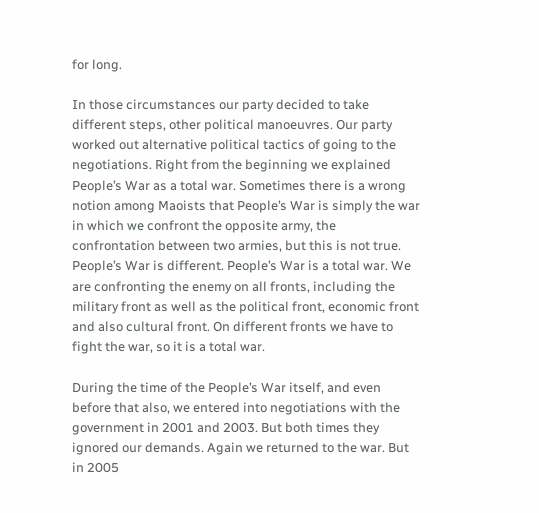for long.

In those circumstances our party decided to take different steps, other political manoeuvres. Our party worked out alternative political tactics of going to the negotiations. Right from the beginning we explained People’s War as a total war. Sometimes there is a wrong notion among Maoists that People’s War is simply the war in which we confront the opposite army, the confrontation between two armies, but this is not true. People’s War is different. People’s War is a total war. We are confronting the enemy on all fronts, including the military front as well as the political front, economic front and also cultural front. On different fronts we have to fight the war, so it is a total war.

During the time of the People’s War itself, and even before that also, we entered into negotiations with the government in 2001 and 2003. But both times they ignored our demands. Again we returned to the war. But in 2005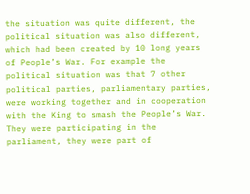the situation was quite different, the political situation was also different, which had been created by 10 long years of People’s War. For example the political situation was that 7 other political parties, parliamentary parties, were working together and in cooperation with the King to smash the People’s War. They were participating in the parliament, they were part of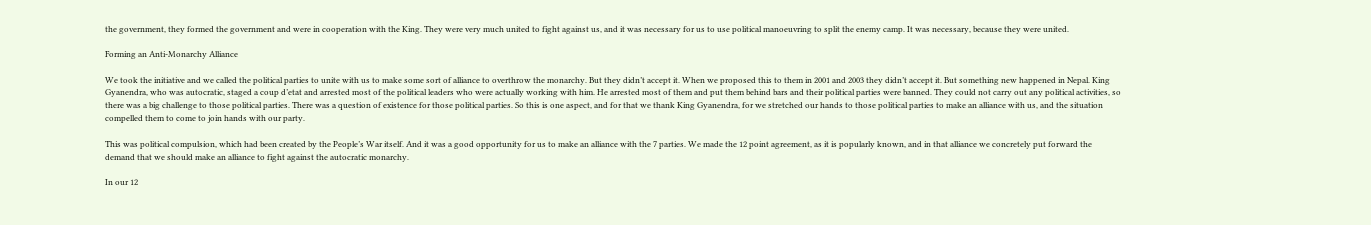the government, they formed the government and were in cooperation with the King. They were very much united to fight against us, and it was necessary for us to use political manoeuvring to split the enemy camp. It was necessary, because they were united.

Forming an Anti-Monarchy Alliance

We took the initiative and we called the political parties to unite with us to make some sort of alliance to overthrow the monarchy. But they didn’t accept it. When we proposed this to them in 2001 and 2003 they didn’t accept it. But something new happened in Nepal. King Gyanendra, who was autocratic, staged a coup d’etat and arrested most of the political leaders who were actually working with him. He arrested most of them and put them behind bars and their political parties were banned. They could not carry out any political activities, so there was a big challenge to those political parties. There was a question of existence for those political parties. So this is one aspect, and for that we thank King Gyanendra, for we stretched our hands to those political parties to make an alliance with us, and the situation compelled them to come to join hands with our party.

This was political compulsion, which had been created by the People’s War itself. And it was a good opportunity for us to make an alliance with the 7 parties. We made the 12 point agreement, as it is popularly known, and in that alliance we concretely put forward the demand that we should make an alliance to fight against the autocratic monarchy.

In our 12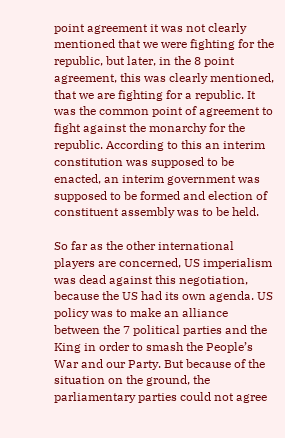point agreement it was not clearly mentioned that we were fighting for the republic, but later, in the 8 point agreement, this was clearly mentioned, that we are fighting for a republic. It was the common point of agreement to fight against the monarchy for the republic. According to this an interim constitution was supposed to be enacted, an interim government was supposed to be formed and election of constituent assembly was to be held.

So far as the other international players are concerned, US imperialism was dead against this negotiation, because the US had its own agenda. US policy was to make an alliance between the 7 political parties and the King in order to smash the People’s War and our Party. But because of the situation on the ground, the parliamentary parties could not agree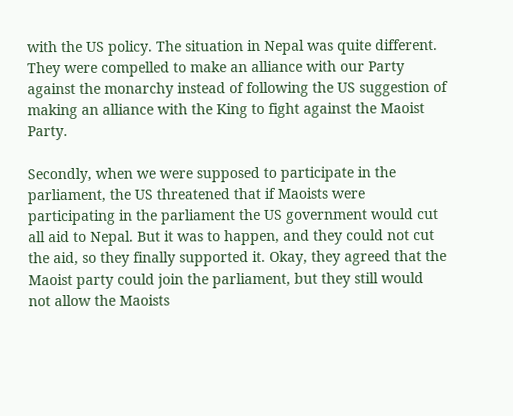with the US policy. The situation in Nepal was quite different. They were compelled to make an alliance with our Party against the monarchy instead of following the US suggestion of making an alliance with the King to fight against the Maoist Party.

Secondly, when we were supposed to participate in the parliament, the US threatened that if Maoists were participating in the parliament the US government would cut all aid to Nepal. But it was to happen, and they could not cut the aid, so they finally supported it. Okay, they agreed that the Maoist party could join the parliament, but they still would not allow the Maoists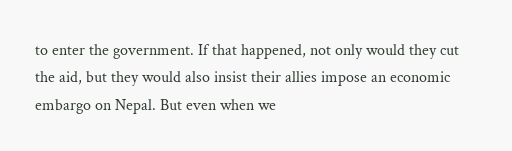to enter the government. If that happened, not only would they cut the aid, but they would also insist their allies impose an economic embargo on Nepal. But even when we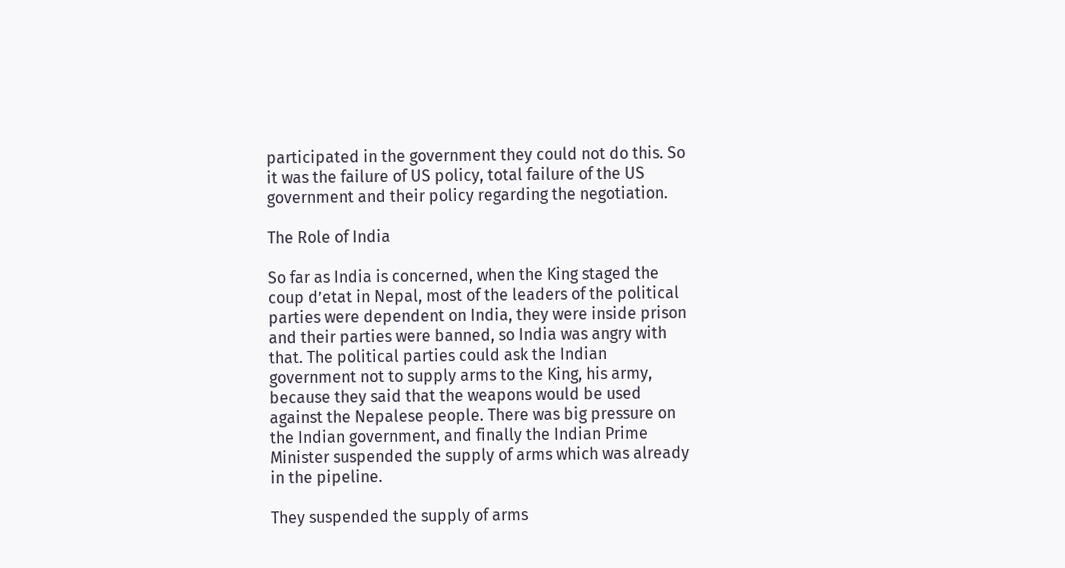participated in the government they could not do this. So it was the failure of US policy, total failure of the US government and their policy regarding the negotiation.

The Role of India

So far as India is concerned, when the King staged the coup d’etat in Nepal, most of the leaders of the political parties were dependent on India, they were inside prison and their parties were banned, so India was angry with that. The political parties could ask the Indian government not to supply arms to the King, his army, because they said that the weapons would be used against the Nepalese people. There was big pressure on the Indian government, and finally the Indian Prime Minister suspended the supply of arms which was already in the pipeline.

They suspended the supply of arms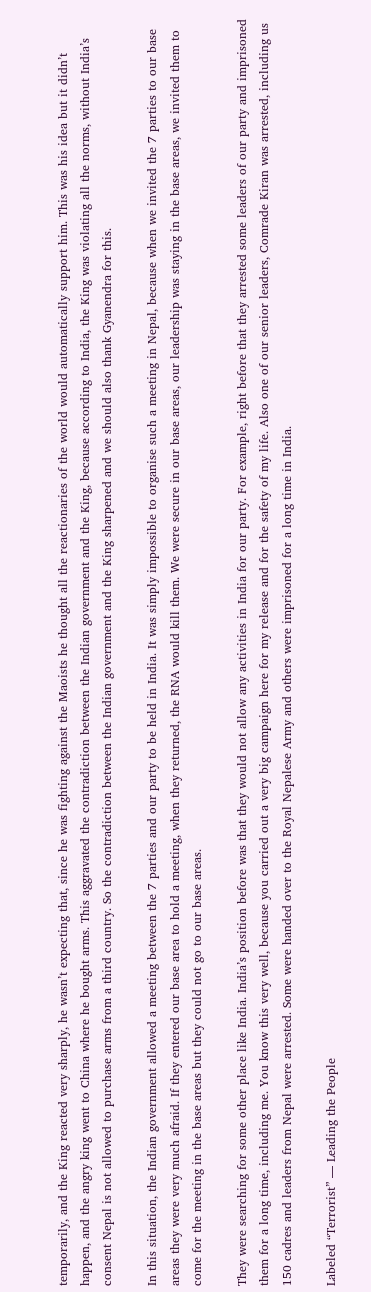temporarily, and the King reacted very sharply, he wasn’t expecting that, since he was fighting against the Maoists he thought all the reactionaries of the world would automatically support him. This was his idea but it didn’t happen, and the angry king went to China where he bought arms. This aggravated the contradiction between the Indian government and the King, because according to India, the King was violating all the norms, without India’s consent Nepal is not allowed to purchase arms from a third country. So the contradiction between the Indian government and the King sharpened and we should also thank Gyanendra for this.

In this situation, the Indian government allowed a meeting between the 7 parties and our party to be held in India. It was simply impossible to organise such a meeting in Nepal, because when we invited the 7 parties to our base areas they were very much afraid. If they entered our base area to hold a meeting, when they returned, the RNA would kill them. We were secure in our base areas, our leadership was staying in the base areas, we invited them to come for the meeting in the base areas but they could not go to our base areas.

They were searching for some other place like India. India’s position before was that they would not allow any activities in India for our party. For example, right before that they arrested some leaders of our party and imprisoned them for a long time, including me. You know this very well, because you carried out a very big campaign here for my release and for the safety of my life. Also one of our senior leaders, Comrade Kiran was arrested, including us 150 cadres and leaders from Nepal were arrested. Some were handed over to the Royal Nepalese Army and others were imprisoned for a long time in India.

Labeled “Terrorist” — Leading the People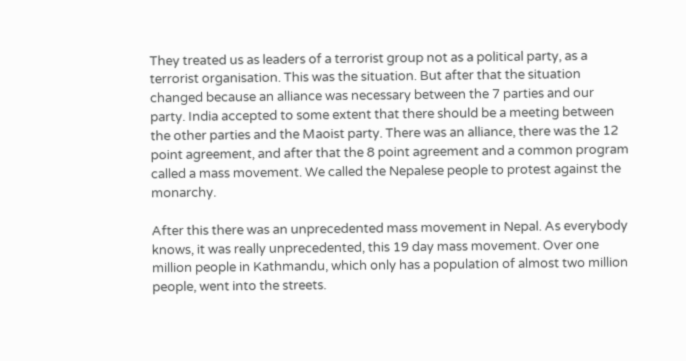They treated us as leaders of a terrorist group not as a political party, as a terrorist organisation. This was the situation. But after that the situation changed because an alliance was necessary between the 7 parties and our party. India accepted to some extent that there should be a meeting between the other parties and the Maoist party. There was an alliance, there was the 12 point agreement, and after that the 8 point agreement and a common program called a mass movement. We called the Nepalese people to protest against the monarchy.

After this there was an unprecedented mass movement in Nepal. As everybody knows, it was really unprecedented, this 19 day mass movement. Over one million people in Kathmandu, which only has a population of almost two million people, went into the streets.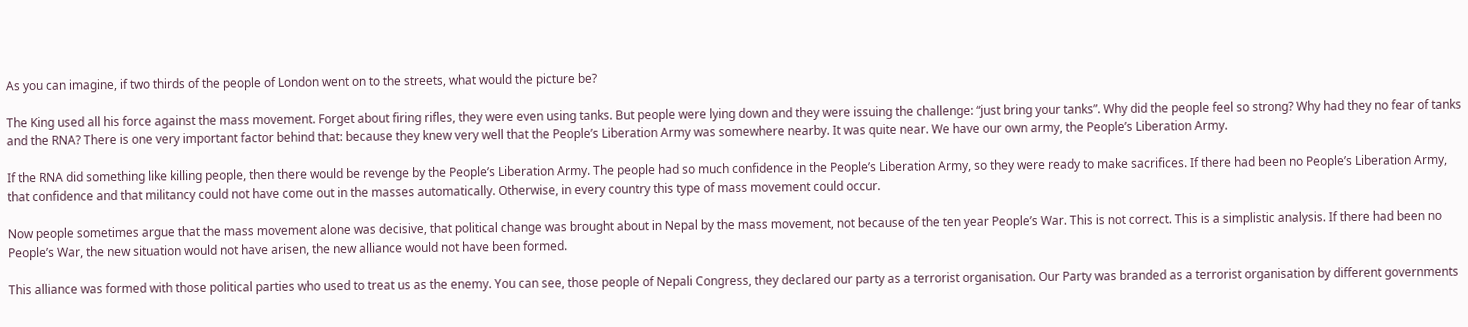As you can imagine, if two thirds of the people of London went on to the streets, what would the picture be?

The King used all his force against the mass movement. Forget about firing rifles, they were even using tanks. But people were lying down and they were issuing the challenge: “just bring your tanks”. Why did the people feel so strong? Why had they no fear of tanks and the RNA? There is one very important factor behind that: because they knew very well that the People’s Liberation Army was somewhere nearby. It was quite near. We have our own army, the People’s Liberation Army.

If the RNA did something like killing people, then there would be revenge by the People’s Liberation Army. The people had so much confidence in the People’s Liberation Army, so they were ready to make sacrifices. If there had been no People’s Liberation Army, that confidence and that militancy could not have come out in the masses automatically. Otherwise, in every country this type of mass movement could occur.

Now people sometimes argue that the mass movement alone was decisive, that political change was brought about in Nepal by the mass movement, not because of the ten year People’s War. This is not correct. This is a simplistic analysis. If there had been no People’s War, the new situation would not have arisen, the new alliance would not have been formed.

This alliance was formed with those political parties who used to treat us as the enemy. You can see, those people of Nepali Congress, they declared our party as a terrorist organisation. Our Party was branded as a terrorist organisation by different governments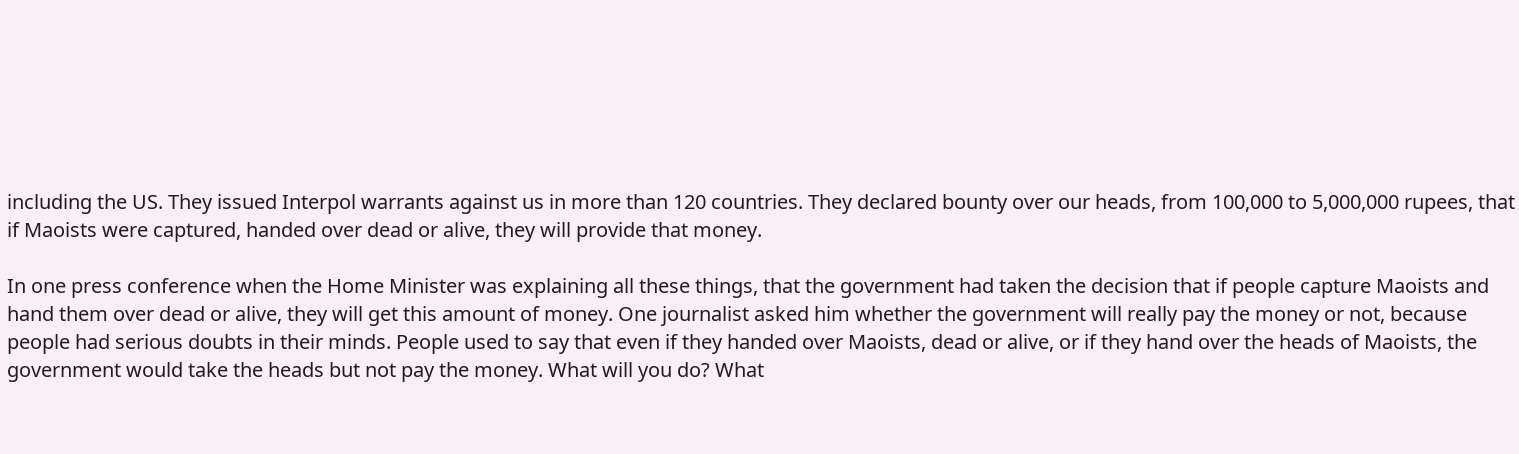including the US. They issued Interpol warrants against us in more than 120 countries. They declared bounty over our heads, from 100,000 to 5,000,000 rupees, that if Maoists were captured, handed over dead or alive, they will provide that money.

In one press conference when the Home Minister was explaining all these things, that the government had taken the decision that if people capture Maoists and hand them over dead or alive, they will get this amount of money. One journalist asked him whether the government will really pay the money or not, because people had serious doubts in their minds. People used to say that even if they handed over Maoists, dead or alive, or if they hand over the heads of Maoists, the government would take the heads but not pay the money. What will you do? What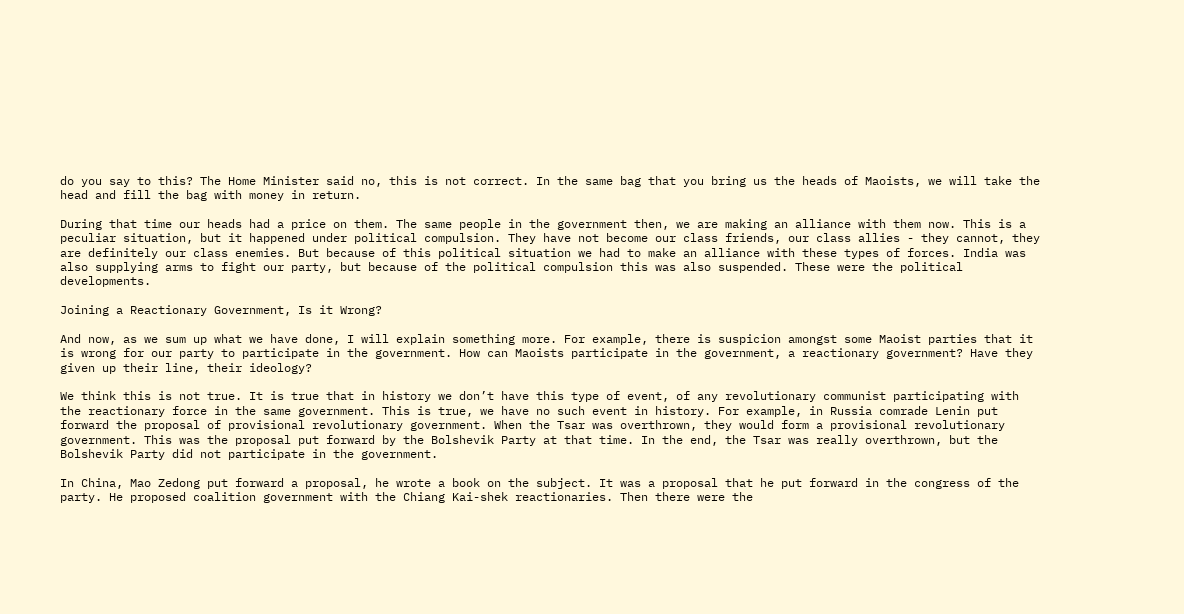do you say to this? The Home Minister said no, this is not correct. In the same bag that you bring us the heads of Maoists, we will take the head and fill the bag with money in return.

During that time our heads had a price on them. The same people in the government then, we are making an alliance with them now. This is a peculiar situation, but it happened under political compulsion. They have not become our class friends, our class allies - they cannot, they are definitely our class enemies. But because of this political situation we had to make an alliance with these types of forces. India was also supplying arms to fight our party, but because of the political compulsion this was also suspended. These were the political developments.

Joining a Reactionary Government, Is it Wrong?

And now, as we sum up what we have done, I will explain something more. For example, there is suspicion amongst some Maoist parties that it is wrong for our party to participate in the government. How can Maoists participate in the government, a reactionary government? Have they given up their line, their ideology?

We think this is not true. It is true that in history we don’t have this type of event, of any revolutionary communist participating with the reactionary force in the same government. This is true, we have no such event in history. For example, in Russia comrade Lenin put forward the proposal of provisional revolutionary government. When the Tsar was overthrown, they would form a provisional revolutionary government. This was the proposal put forward by the Bolshevik Party at that time. In the end, the Tsar was really overthrown, but the Bolshevik Party did not participate in the government.

In China, Mao Zedong put forward a proposal, he wrote a book on the subject. It was a proposal that he put forward in the congress of the party. He proposed coalition government with the Chiang Kai-shek reactionaries. Then there were the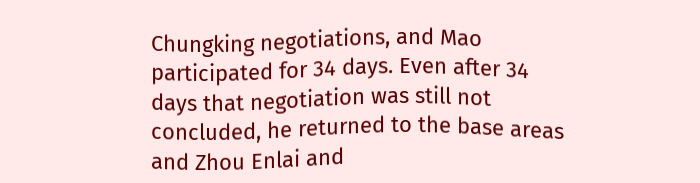Chungking negotiations, and Mao participated for 34 days. Even after 34 days that negotiation was still not concluded, he returned to the base areas and Zhou Enlai and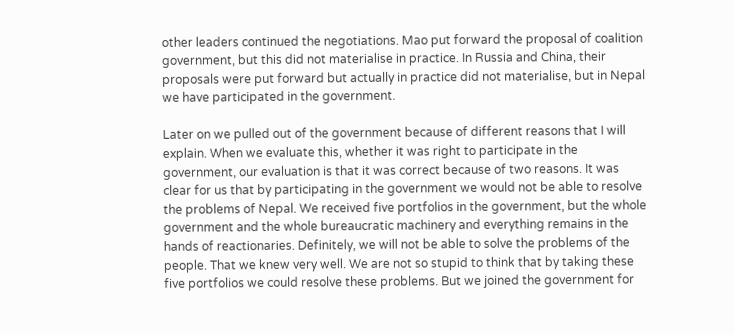other leaders continued the negotiations. Mao put forward the proposal of coalition government, but this did not materialise in practice. In Russia and China, their proposals were put forward but actually in practice did not materialise, but in Nepal we have participated in the government.

Later on we pulled out of the government because of different reasons that I will explain. When we evaluate this, whether it was right to participate in the government, our evaluation is that it was correct because of two reasons. It was clear for us that by participating in the government we would not be able to resolve the problems of Nepal. We received five portfolios in the government, but the whole government and the whole bureaucratic machinery and everything remains in the hands of reactionaries. Definitely, we will not be able to solve the problems of the people. That we knew very well. We are not so stupid to think that by taking these five portfolios we could resolve these problems. But we joined the government for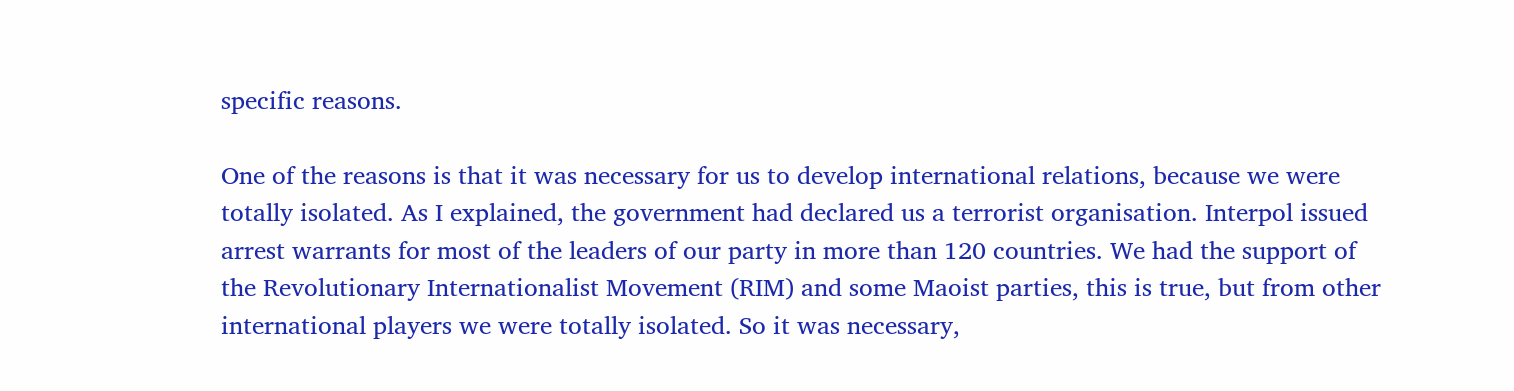specific reasons.

One of the reasons is that it was necessary for us to develop international relations, because we were totally isolated. As I explained, the government had declared us a terrorist organisation. Interpol issued arrest warrants for most of the leaders of our party in more than 120 countries. We had the support of the Revolutionary Internationalist Movement (RIM) and some Maoist parties, this is true, but from other international players we were totally isolated. So it was necessary,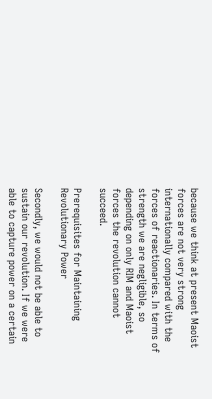because we think at present Maoist forces are not very strong internationally compared with the forces of reactionaries. In terms of strength we are negligible, so depending on only RIM and Maoist forces the revolution cannot succeed.

Prerequisites for Maintaining Revolutionary Power

Secondly, we would not be able to sustain our revolution. If we were able to capture power on a certain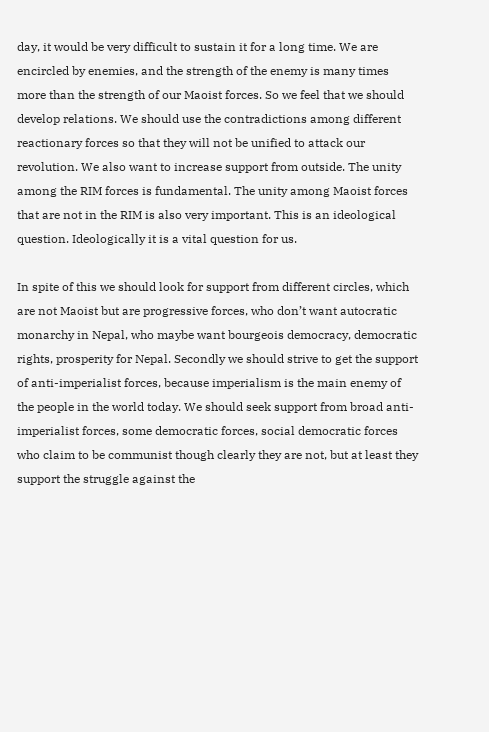day, it would be very difficult to sustain it for a long time. We are encircled by enemies, and the strength of the enemy is many times more than the strength of our Maoist forces. So we feel that we should develop relations. We should use the contradictions among different reactionary forces so that they will not be unified to attack our revolution. We also want to increase support from outside. The unity among the RIM forces is fundamental. The unity among Maoist forces that are not in the RIM is also very important. This is an ideological question. Ideologically it is a vital question for us.

In spite of this we should look for support from different circles, which are not Maoist but are progressive forces, who don’t want autocratic monarchy in Nepal, who maybe want bourgeois democracy, democratic rights, prosperity for Nepal. Secondly we should strive to get the support of anti-imperialist forces, because imperialism is the main enemy of the people in the world today. We should seek support from broad anti-imperialist forces, some democratic forces, social democratic forces who claim to be communist though clearly they are not, but at least they support the struggle against the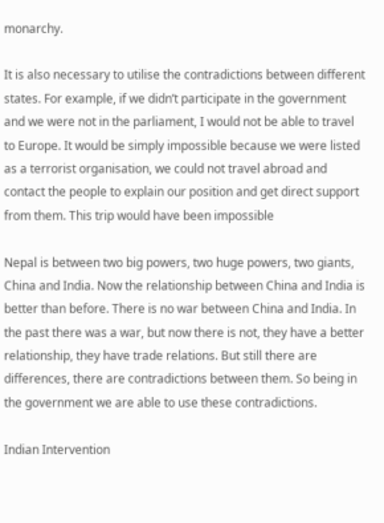monarchy.

It is also necessary to utilise the contradictions between different states. For example, if we didn’t participate in the government and we were not in the parliament, I would not be able to travel to Europe. It would be simply impossible because we were listed as a terrorist organisation, we could not travel abroad and contact the people to explain our position and get direct support from them. This trip would have been impossible

Nepal is between two big powers, two huge powers, two giants, China and India. Now the relationship between China and India is better than before. There is no war between China and India. In the past there was a war, but now there is not, they have a better relationship, they have trade relations. But still there are differences, there are contradictions between them. So being in the government we are able to use these contradictions.

Indian Intervention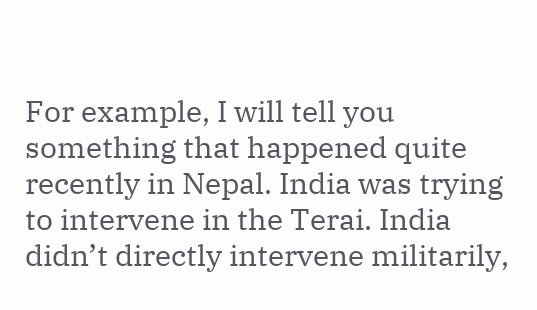For example, I will tell you something that happened quite recently in Nepal. India was trying to intervene in the Terai. India didn’t directly intervene militarily,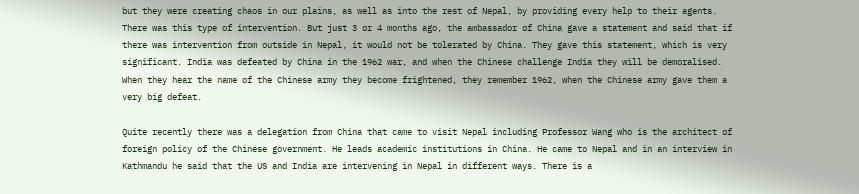but they were creating chaos in our plains, as well as into the rest of Nepal, by providing every help to their agents. There was this type of intervention. But just 3 or 4 months ago, the ambassador of China gave a statement and said that if there was intervention from outside in Nepal, it would not be tolerated by China. They gave this statement, which is very significant. India was defeated by China in the 1962 war, and when the Chinese challenge India they will be demoralised. When they hear the name of the Chinese army they become frightened, they remember 1962, when the Chinese army gave them a very big defeat.

Quite recently there was a delegation from China that came to visit Nepal including Professor Wang who is the architect of foreign policy of the Chinese government. He leads academic institutions in China. He came to Nepal and in an interview in Kathmandu he said that the US and India are intervening in Nepal in different ways. There is a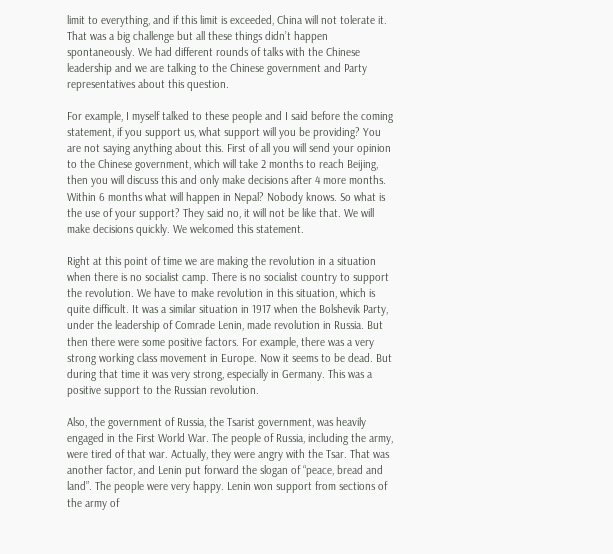limit to everything, and if this limit is exceeded, China will not tolerate it. That was a big challenge but all these things didn’t happen spontaneously. We had different rounds of talks with the Chinese leadership and we are talking to the Chinese government and Party representatives about this question.

For example, I myself talked to these people and I said before the coming statement, if you support us, what support will you be providing? You are not saying anything about this. First of all you will send your opinion to the Chinese government, which will take 2 months to reach Beijing, then you will discuss this and only make decisions after 4 more months. Within 6 months what will happen in Nepal? Nobody knows. So what is the use of your support? They said no, it will not be like that. We will make decisions quickly. We welcomed this statement.

Right at this point of time we are making the revolution in a situation when there is no socialist camp. There is no socialist country to support the revolution. We have to make revolution in this situation, which is quite difficult. It was a similar situation in 1917 when the Bolshevik Party, under the leadership of Comrade Lenin, made revolution in Russia. But then there were some positive factors. For example, there was a very strong working class movement in Europe. Now it seems to be dead. But during that time it was very strong, especially in Germany. This was a positive support to the Russian revolution.

Also, the government of Russia, the Tsarist government, was heavily engaged in the First World War. The people of Russia, including the army, were tired of that war. Actually, they were angry with the Tsar. That was another factor, and Lenin put forward the slogan of “peace, bread and land”. The people were very happy. Lenin won support from sections of the army of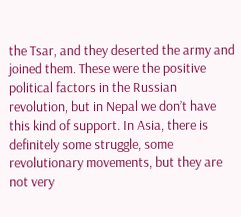the Tsar, and they deserted the army and joined them. These were the positive political factors in the Russian revolution, but in Nepal we don’t have this kind of support. In Asia, there is definitely some struggle, some revolutionary movements, but they are not very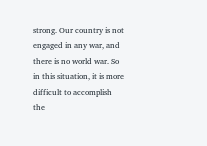strong. Our country is not engaged in any war, and there is no world war. So in this situation, it is more difficult to accomplish the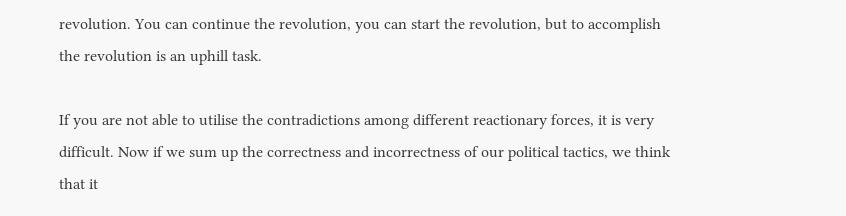revolution. You can continue the revolution, you can start the revolution, but to accomplish the revolution is an uphill task.

If you are not able to utilise the contradictions among different reactionary forces, it is very difficult. Now if we sum up the correctness and incorrectness of our political tactics, we think that it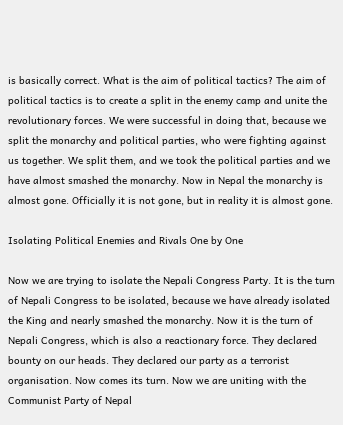is basically correct. What is the aim of political tactics? The aim of political tactics is to create a split in the enemy camp and unite the revolutionary forces. We were successful in doing that, because we split the monarchy and political parties, who were fighting against us together. We split them, and we took the political parties and we have almost smashed the monarchy. Now in Nepal the monarchy is almost gone. Officially it is not gone, but in reality it is almost gone.

Isolating Political Enemies and Rivals One by One

Now we are trying to isolate the Nepali Congress Party. It is the turn of Nepali Congress to be isolated, because we have already isolated the King and nearly smashed the monarchy. Now it is the turn of Nepali Congress, which is also a reactionary force. They declared bounty on our heads. They declared our party as a terrorist organisation. Now comes its turn. Now we are uniting with the Communist Party of Nepal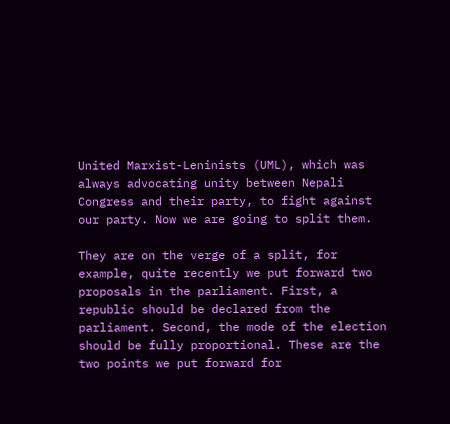United Marxist-Leninists (UML), which was always advocating unity between Nepali Congress and their party, to fight against our party. Now we are going to split them.

They are on the verge of a split, for example, quite recently we put forward two proposals in the parliament. First, a republic should be declared from the parliament. Second, the mode of the election should be fully proportional. These are the two points we put forward for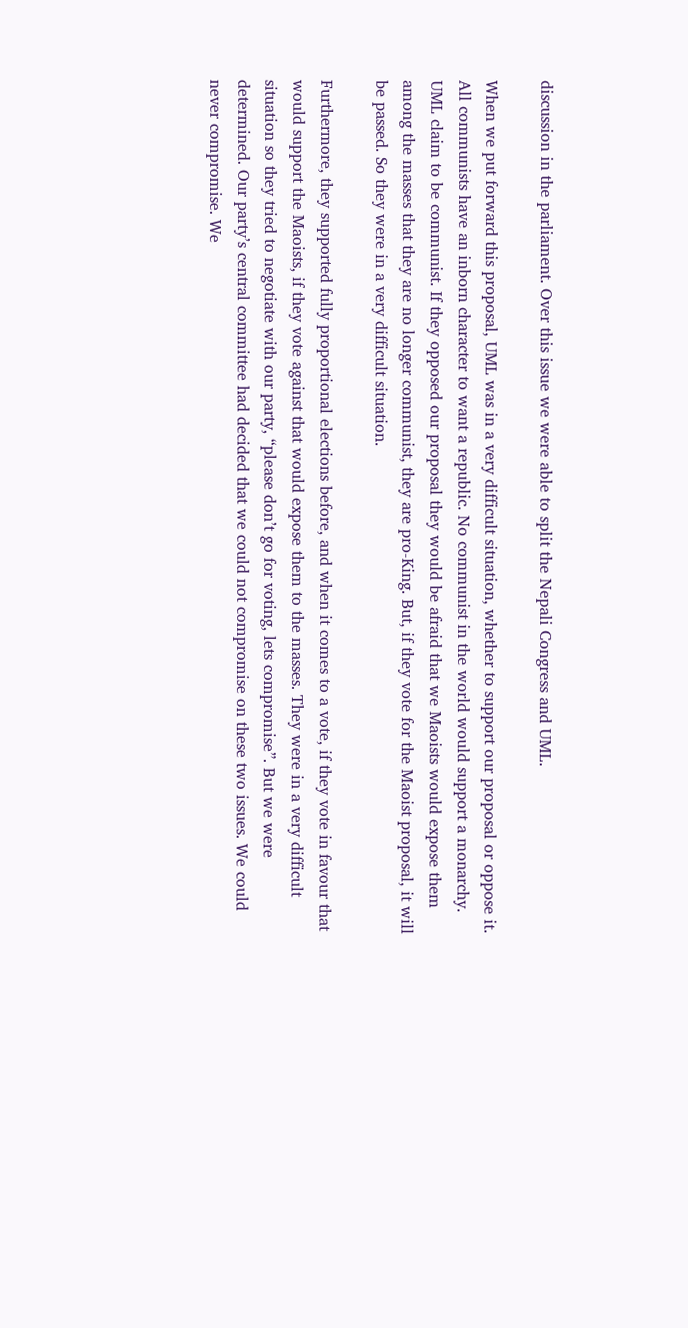discussion in the parliament. Over this issue we were able to split the Nepali Congress and UML.

When we put forward this proposal, UML was in a very difficult situation, whether to support our proposal or oppose it. All communists have an inborn character to want a republic. No communist in the world would support a monarchy. UML claim to be communist. If they opposed our proposal they would be afraid that we Maoists would expose them among the masses that they are no longer communist, they are pro-King. But, if they vote for the Maoist proposal, it will be passed. So they were in a very difficult situation.

Furthermore, they supported fully proportional elections before, and when it comes to a vote, if they vote in favour that would support the Maoists, if they vote against that would expose them to the masses. They were in a very difficult situation so they tried to negotiate with our party, “please don’t go for voting, lets compromise”. But we were determined. Our party’s central committee had decided that we could not compromise on these two issues. We could never compromise. We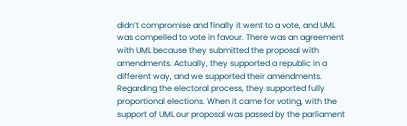didn’t compromise and finally it went to a vote, and UML was compelled to vote in favour. There was an agreement with UML because they submitted the proposal with amendments. Actually, they supported a republic in a different way, and we supported their amendments. Regarding the electoral process, they supported fully proportional elections. When it came for voting, with the support of UML our proposal was passed by the parliament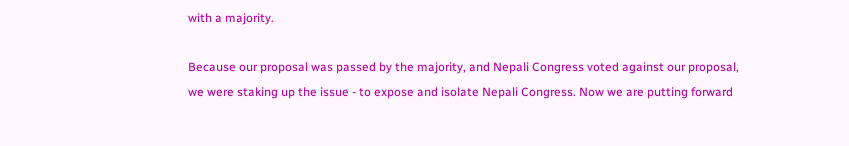with a majority.

Because our proposal was passed by the majority, and Nepali Congress voted against our proposal, we were staking up the issue - to expose and isolate Nepali Congress. Now we are putting forward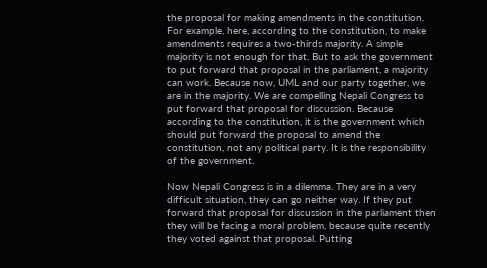the proposal for making amendments in the constitution. For example, here, according to the constitution, to make amendments requires a two-thirds majority. A simple majority is not enough for that. But to ask the government to put forward that proposal in the parliament, a majority can work. Because now, UML and our party together, we are in the majority. We are compelling Nepali Congress to put forward that proposal for discussion. Because according to the constitution, it is the government which should put forward the proposal to amend the constitution, not any political party. It is the responsibility of the government.

Now Nepali Congress is in a dilemma. They are in a very difficult situation, they can go neither way. If they put forward that proposal for discussion in the parliament then they will be facing a moral problem, because quite recently they voted against that proposal. Putting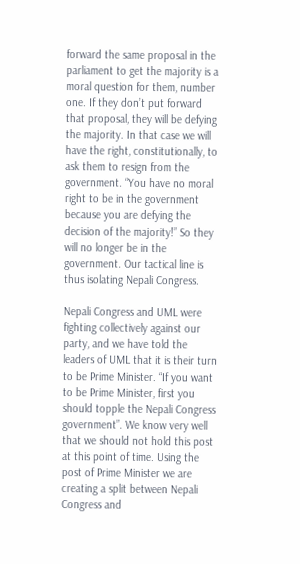forward the same proposal in the parliament to get the majority is a moral question for them, number one. If they don’t put forward that proposal, they will be defying the majority. In that case we will have the right, constitutionally, to ask them to resign from the government. “You have no moral right to be in the government because you are defying the decision of the majority!” So they will no longer be in the government. Our tactical line is thus isolating Nepali Congress.

Nepali Congress and UML were fighting collectively against our party, and we have told the leaders of UML that it is their turn to be Prime Minister. “If you want to be Prime Minister, first you should topple the Nepali Congress government”. We know very well that we should not hold this post at this point of time. Using the post of Prime Minister we are creating a split between Nepali Congress and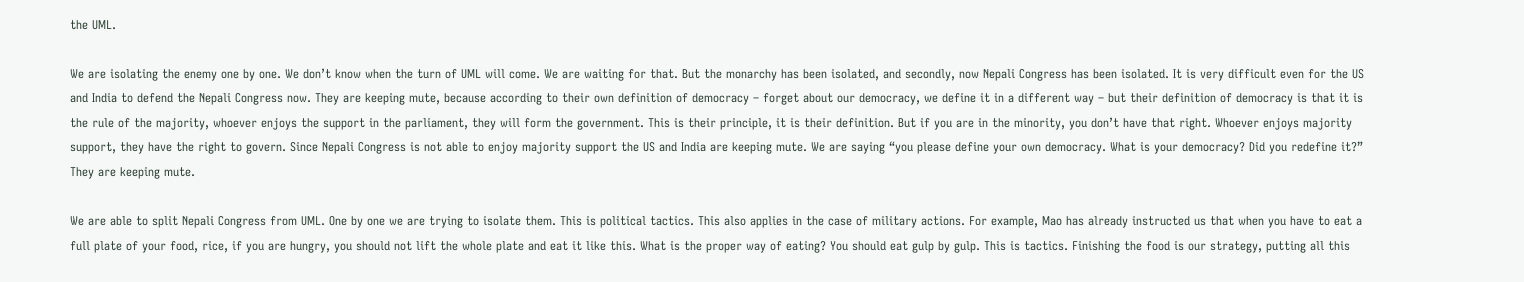the UML.

We are isolating the enemy one by one. We don’t know when the turn of UML will come. We are waiting for that. But the monarchy has been isolated, and secondly, now Nepali Congress has been isolated. It is very difficult even for the US and India to defend the Nepali Congress now. They are keeping mute, because according to their own definition of democracy – forget about our democracy, we define it in a different way – but their definition of democracy is that it is the rule of the majority, whoever enjoys the support in the parliament, they will form the government. This is their principle, it is their definition. But if you are in the minority, you don’t have that right. Whoever enjoys majority support, they have the right to govern. Since Nepali Congress is not able to enjoy majority support the US and India are keeping mute. We are saying “you please define your own democracy. What is your democracy? Did you redefine it?” They are keeping mute.

We are able to split Nepali Congress from UML. One by one we are trying to isolate them. This is political tactics. This also applies in the case of military actions. For example, Mao has already instructed us that when you have to eat a full plate of your food, rice, if you are hungry, you should not lift the whole plate and eat it like this. What is the proper way of eating? You should eat gulp by gulp. This is tactics. Finishing the food is our strategy, putting all this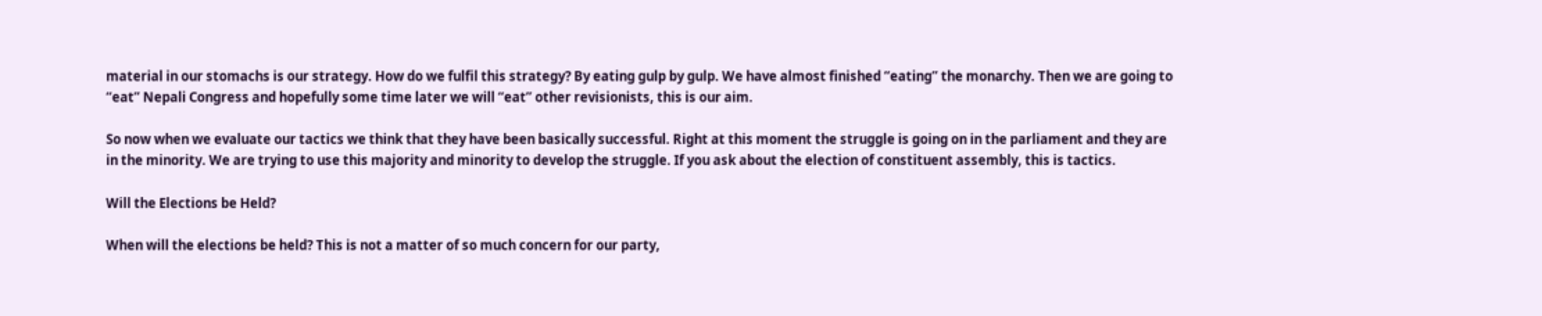material in our stomachs is our strategy. How do we fulfil this strategy? By eating gulp by gulp. We have almost finished “eating” the monarchy. Then we are going to “eat” Nepali Congress and hopefully some time later we will “eat” other revisionists, this is our aim.

So now when we evaluate our tactics we think that they have been basically successful. Right at this moment the struggle is going on in the parliament and they are in the minority. We are trying to use this majority and minority to develop the struggle. If you ask about the election of constituent assembly, this is tactics.

Will the Elections be Held?

When will the elections be held? This is not a matter of so much concern for our party,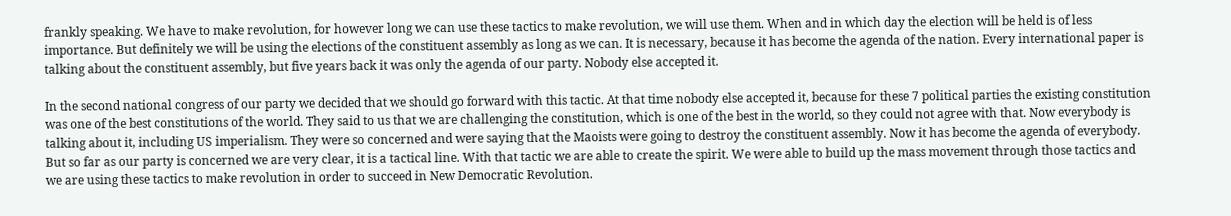frankly speaking. We have to make revolution, for however long we can use these tactics to make revolution, we will use them. When and in which day the election will be held is of less importance. But definitely we will be using the elections of the constituent assembly as long as we can. It is necessary, because it has become the agenda of the nation. Every international paper is talking about the constituent assembly, but five years back it was only the agenda of our party. Nobody else accepted it.

In the second national congress of our party we decided that we should go forward with this tactic. At that time nobody else accepted it, because for these 7 political parties the existing constitution was one of the best constitutions of the world. They said to us that we are challenging the constitution, which is one of the best in the world, so they could not agree with that. Now everybody is talking about it, including US imperialism. They were so concerned and were saying that the Maoists were going to destroy the constituent assembly. Now it has become the agenda of everybody. But so far as our party is concerned we are very clear, it is a tactical line. With that tactic we are able to create the spirit. We were able to build up the mass movement through those tactics and we are using these tactics to make revolution in order to succeed in New Democratic Revolution.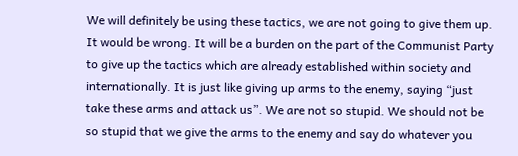We will definitely be using these tactics, we are not going to give them up. It would be wrong. It will be a burden on the part of the Communist Party to give up the tactics which are already established within society and internationally. It is just like giving up arms to the enemy, saying “just take these arms and attack us”. We are not so stupid. We should not be so stupid that we give the arms to the enemy and say do whatever you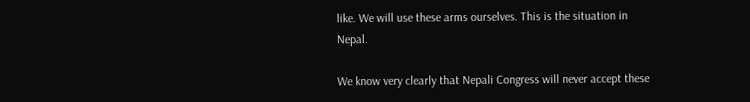like. We will use these arms ourselves. This is the situation in Nepal.

We know very clearly that Nepali Congress will never accept these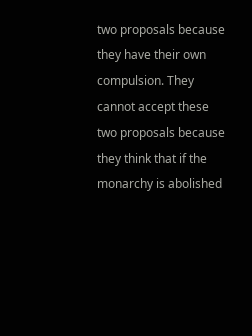two proposals because they have their own compulsion. They cannot accept these two proposals because they think that if the monarchy is abolished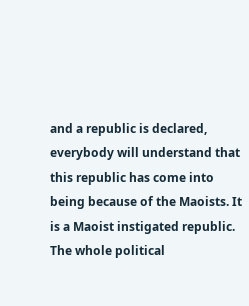and a republic is declared, everybody will understand that this republic has come into being because of the Maoists. It is a Maoist instigated republic. The whole political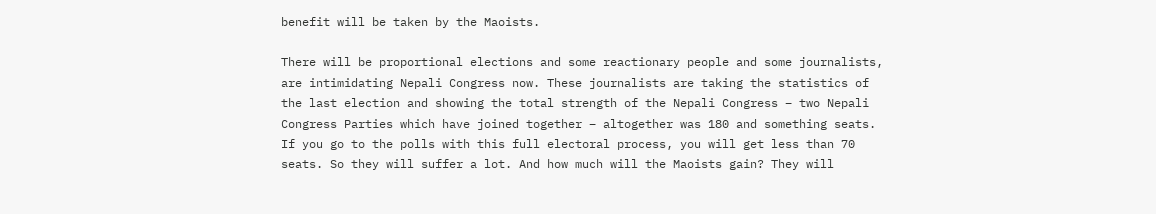benefit will be taken by the Maoists.

There will be proportional elections and some reactionary people and some journalists, are intimidating Nepali Congress now. These journalists are taking the statistics of the last election and showing the total strength of the Nepali Congress – two Nepali Congress Parties which have joined together – altogether was 180 and something seats. If you go to the polls with this full electoral process, you will get less than 70 seats. So they will suffer a lot. And how much will the Maoists gain? They will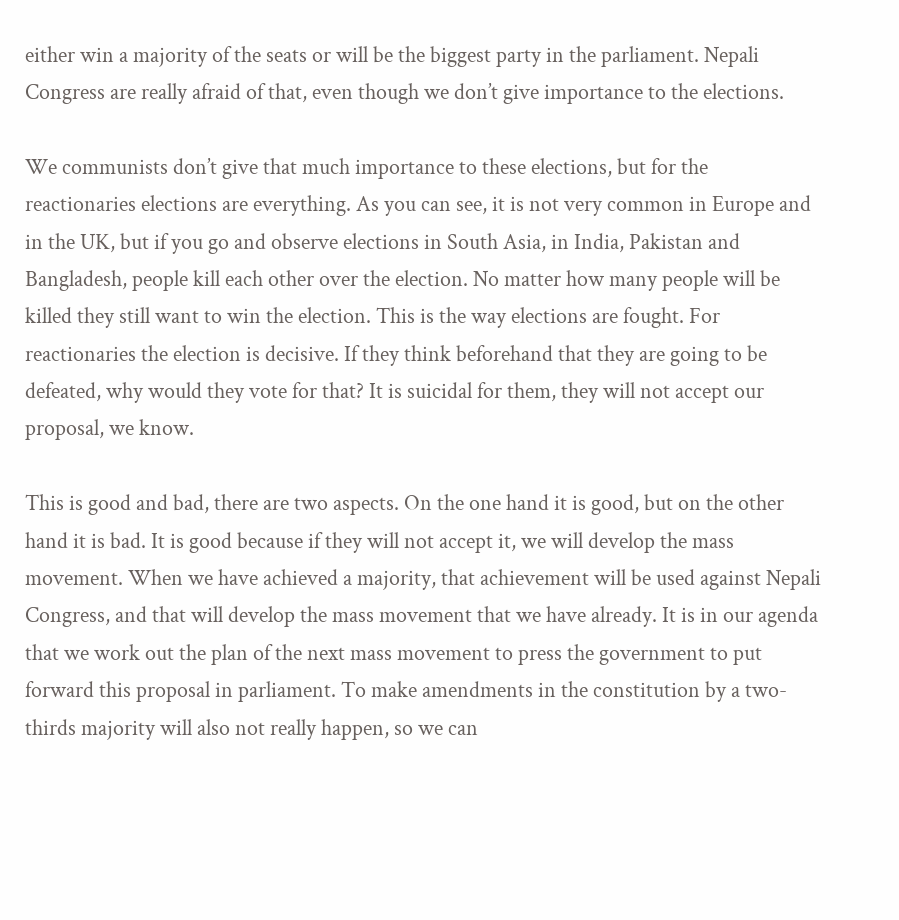either win a majority of the seats or will be the biggest party in the parliament. Nepali Congress are really afraid of that, even though we don’t give importance to the elections.

We communists don’t give that much importance to these elections, but for the reactionaries elections are everything. As you can see, it is not very common in Europe and in the UK, but if you go and observe elections in South Asia, in India, Pakistan and Bangladesh, people kill each other over the election. No matter how many people will be killed they still want to win the election. This is the way elections are fought. For reactionaries the election is decisive. If they think beforehand that they are going to be defeated, why would they vote for that? It is suicidal for them, they will not accept our proposal, we know.

This is good and bad, there are two aspects. On the one hand it is good, but on the other hand it is bad. It is good because if they will not accept it, we will develop the mass movement. When we have achieved a majority, that achievement will be used against Nepali Congress, and that will develop the mass movement that we have already. It is in our agenda that we work out the plan of the next mass movement to press the government to put forward this proposal in parliament. To make amendments in the constitution by a two-thirds majority will also not really happen, so we can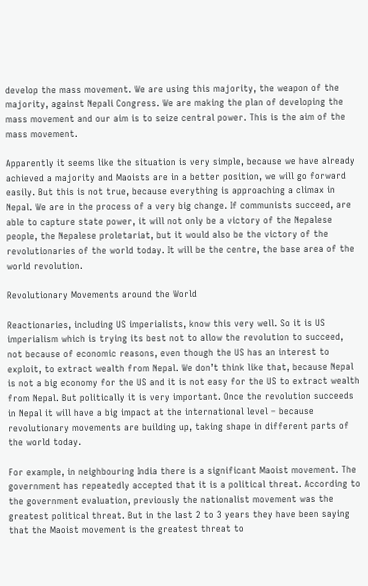develop the mass movement. We are using this majority, the weapon of the majority, against Nepali Congress. We are making the plan of developing the mass movement and our aim is to seize central power. This is the aim of the mass movement.

Apparently it seems like the situation is very simple, because we have already achieved a majority and Maoists are in a better position, we will go forward easily. But this is not true, because everything is approaching a climax in Nepal. We are in the process of a very big change. If communists succeed, are able to capture state power, it will not only be a victory of the Nepalese people, the Nepalese proletariat, but it would also be the victory of the revolutionaries of the world today. It will be the centre, the base area of the world revolution.

Revolutionary Movements around the World

Reactionaries, including US imperialists, know this very well. So it is US imperialism which is trying its best not to allow the revolution to succeed, not because of economic reasons, even though the US has an interest to exploit, to extract wealth from Nepal. We don’t think like that, because Nepal is not a big economy for the US and it is not easy for the US to extract wealth from Nepal. But politically it is very important. Once the revolution succeeds in Nepal it will have a big impact at the international level – because revolutionary movements are building up, taking shape in different parts of the world today.

For example, in neighbouring India there is a significant Maoist movement. The government has repeatedly accepted that it is a political threat. According to the government evaluation, previously the nationalist movement was the greatest political threat. But in the last 2 to 3 years they have been saying that the Maoist movement is the greatest threat to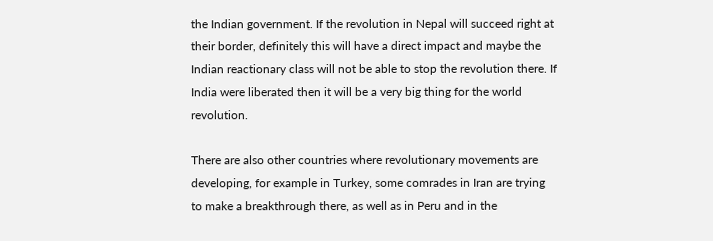the Indian government. If the revolution in Nepal will succeed right at their border, definitely this will have a direct impact and maybe the Indian reactionary class will not be able to stop the revolution there. If India were liberated then it will be a very big thing for the world revolution.

There are also other countries where revolutionary movements are developing, for example in Turkey, some comrades in Iran are trying to make a breakthrough there, as well as in Peru and in the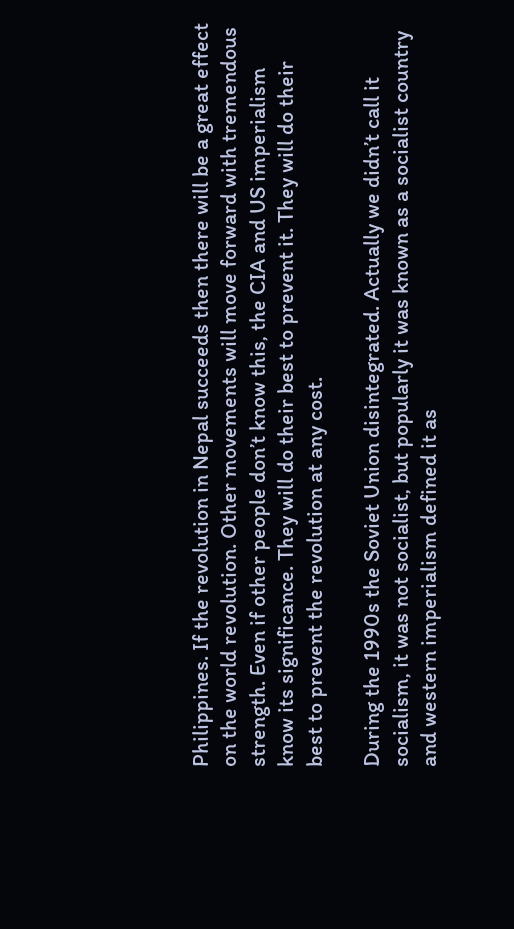Philippines. If the revolution in Nepal succeeds then there will be a great effect on the world revolution. Other movements will move forward with tremendous strength. Even if other people don’t know this, the CIA and US imperialism know its significance. They will do their best to prevent it. They will do their best to prevent the revolution at any cost.

During the 1990s the Soviet Union disintegrated. Actually we didn’t call it socialism, it was not socialist, but popularly it was known as a socialist country and western imperialism defined it as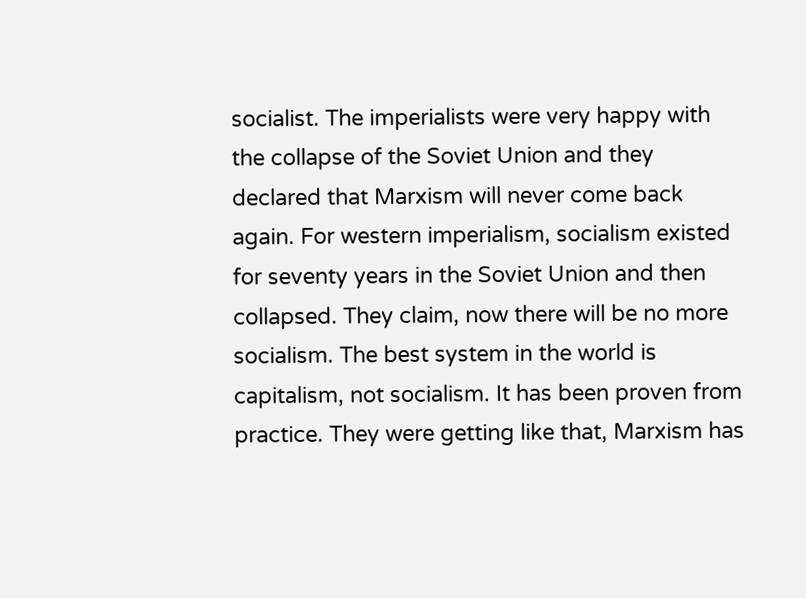socialist. The imperialists were very happy with the collapse of the Soviet Union and they declared that Marxism will never come back again. For western imperialism, socialism existed for seventy years in the Soviet Union and then collapsed. They claim, now there will be no more socialism. The best system in the world is capitalism, not socialism. It has been proven from practice. They were getting like that, Marxism has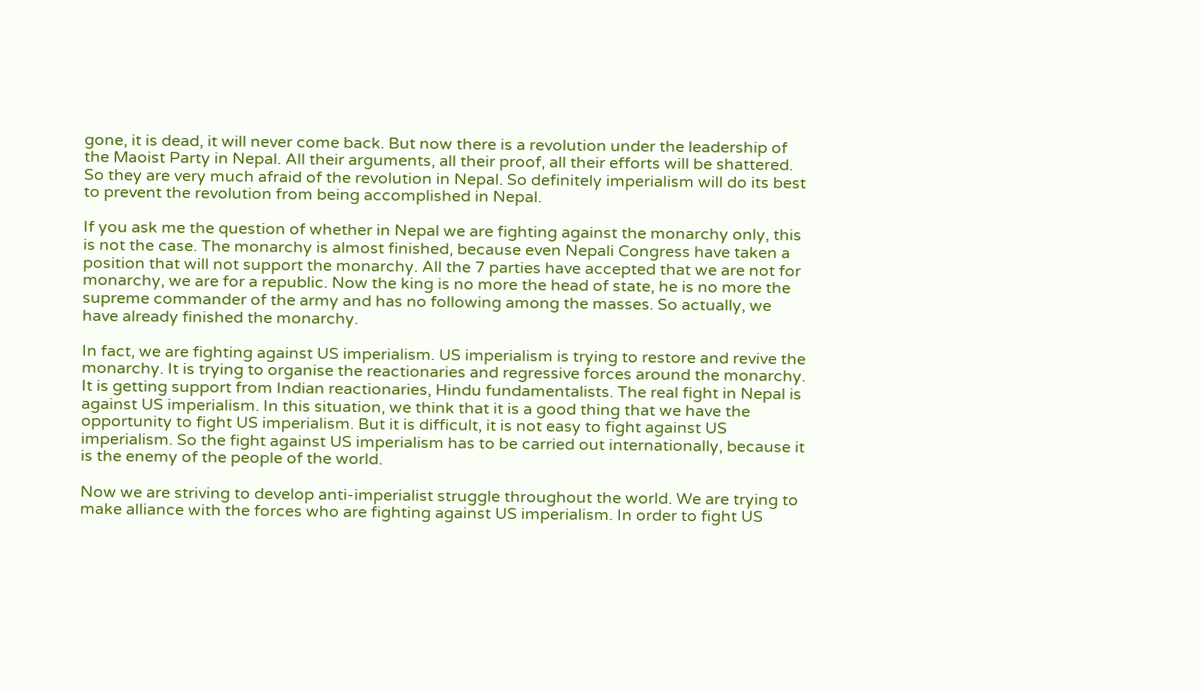gone, it is dead, it will never come back. But now there is a revolution under the leadership of the Maoist Party in Nepal. All their arguments, all their proof, all their efforts will be shattered. So they are very much afraid of the revolution in Nepal. So definitely imperialism will do its best to prevent the revolution from being accomplished in Nepal.

If you ask me the question of whether in Nepal we are fighting against the monarchy only, this is not the case. The monarchy is almost finished, because even Nepali Congress have taken a position that will not support the monarchy. All the 7 parties have accepted that we are not for monarchy, we are for a republic. Now the king is no more the head of state, he is no more the supreme commander of the army and has no following among the masses. So actually, we have already finished the monarchy.

In fact, we are fighting against US imperialism. US imperialism is trying to restore and revive the monarchy. It is trying to organise the reactionaries and regressive forces around the monarchy. It is getting support from Indian reactionaries, Hindu fundamentalists. The real fight in Nepal is against US imperialism. In this situation, we think that it is a good thing that we have the opportunity to fight US imperialism. But it is difficult, it is not easy to fight against US imperialism. So the fight against US imperialism has to be carried out internationally, because it is the enemy of the people of the world.

Now we are striving to develop anti-imperialist struggle throughout the world. We are trying to make alliance with the forces who are fighting against US imperialism. In order to fight US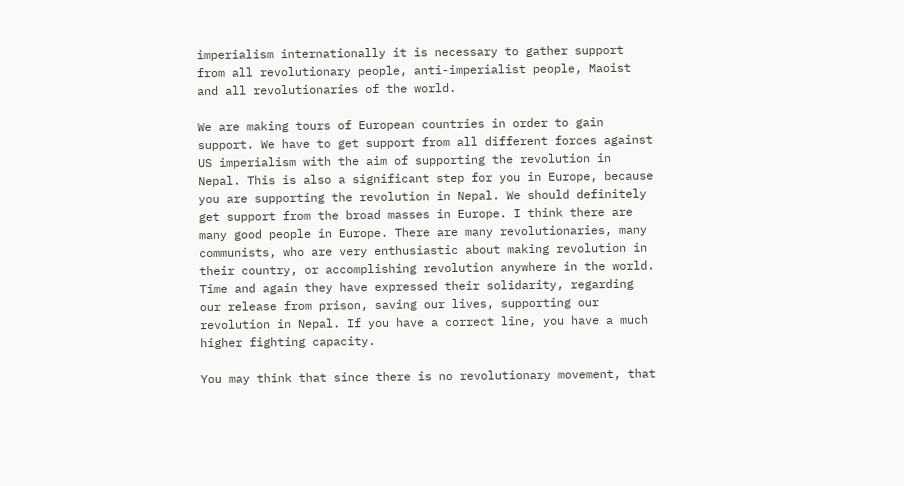imperialism internationally it is necessary to gather support from all revolutionary people, anti-imperialist people, Maoist and all revolutionaries of the world.

We are making tours of European countries in order to gain support. We have to get support from all different forces against US imperialism with the aim of supporting the revolution in Nepal. This is also a significant step for you in Europe, because you are supporting the revolution in Nepal. We should definitely get support from the broad masses in Europe. I think there are many good people in Europe. There are many revolutionaries, many communists, who are very enthusiastic about making revolution in their country, or accomplishing revolution anywhere in the world. Time and again they have expressed their solidarity, regarding our release from prison, saving our lives, supporting our revolution in Nepal. If you have a correct line, you have a much higher fighting capacity.

You may think that since there is no revolutionary movement, that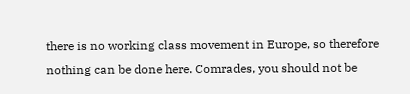there is no working class movement in Europe, so therefore nothing can be done here. Comrades, you should not be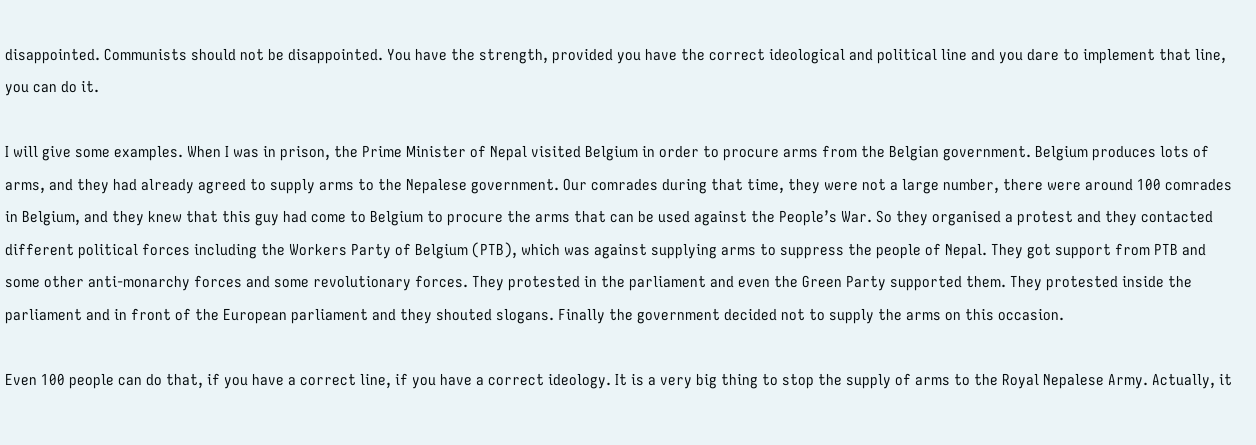disappointed. Communists should not be disappointed. You have the strength, provided you have the correct ideological and political line and you dare to implement that line, you can do it.

I will give some examples. When I was in prison, the Prime Minister of Nepal visited Belgium in order to procure arms from the Belgian government. Belgium produces lots of arms, and they had already agreed to supply arms to the Nepalese government. Our comrades during that time, they were not a large number, there were around 100 comrades in Belgium, and they knew that this guy had come to Belgium to procure the arms that can be used against the People’s War. So they organised a protest and they contacted different political forces including the Workers Party of Belgium (PTB), which was against supplying arms to suppress the people of Nepal. They got support from PTB and some other anti-monarchy forces and some revolutionary forces. They protested in the parliament and even the Green Party supported them. They protested inside the parliament and in front of the European parliament and they shouted slogans. Finally the government decided not to supply the arms on this occasion.

Even 100 people can do that, if you have a correct line, if you have a correct ideology. It is a very big thing to stop the supply of arms to the Royal Nepalese Army. Actually, it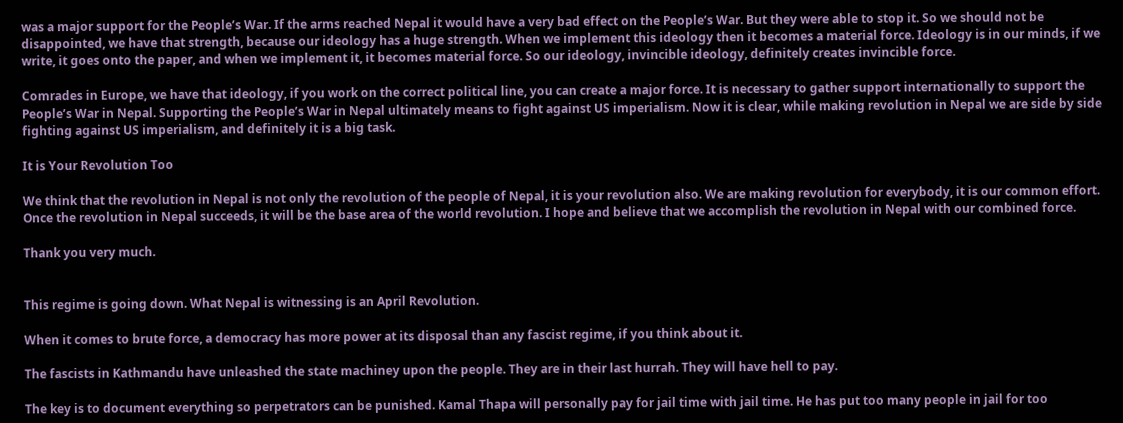was a major support for the People’s War. If the arms reached Nepal it would have a very bad effect on the People’s War. But they were able to stop it. So we should not be disappointed, we have that strength, because our ideology has a huge strength. When we implement this ideology then it becomes a material force. Ideology is in our minds, if we write, it goes onto the paper, and when we implement it, it becomes material force. So our ideology, invincible ideology, definitely creates invincible force.

Comrades in Europe, we have that ideology, if you work on the correct political line, you can create a major force. It is necessary to gather support internationally to support the People’s War in Nepal. Supporting the People’s War in Nepal ultimately means to fight against US imperialism. Now it is clear, while making revolution in Nepal we are side by side fighting against US imperialism, and definitely it is a big task.

It is Your Revolution Too

We think that the revolution in Nepal is not only the revolution of the people of Nepal, it is your revolution also. We are making revolution for everybody, it is our common effort. Once the revolution in Nepal succeeds, it will be the base area of the world revolution. I hope and believe that we accomplish the revolution in Nepal with our combined force.

Thank you very much.


This regime is going down. What Nepal is witnessing is an April Revolution.

When it comes to brute force, a democracy has more power at its disposal than any fascist regime, if you think about it.

The fascists in Kathmandu have unleashed the state machiney upon the people. They are in their last hurrah. They will have hell to pay.

The key is to document everything so perpetrators can be punished. Kamal Thapa will personally pay for jail time with jail time. He has put too many people in jail for too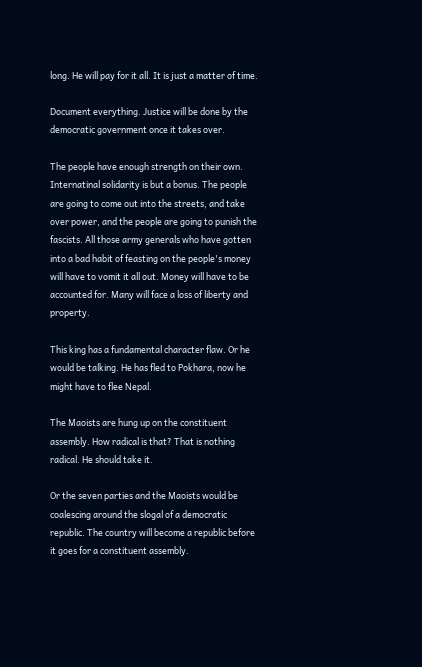long. He will pay for it all. It is just a matter of time.

Document everything. Justice will be done by the democratic government once it takes over.

The people have enough strength on their own. Internatinal solidarity is but a bonus. The people are going to come out into the streets, and take over power, and the people are going to punish the fascists. All those army generals who have gotten into a bad habit of feasting on the people's money will have to vomit it all out. Money will have to be accounted for. Many will face a loss of liberty and property.

This king has a fundamental character flaw. Or he would be talking. He has fled to Pokhara, now he might have to flee Nepal.

The Maoists are hung up on the constituent assembly. How radical is that? That is nothing radical. He should take it.

Or the seven parties and the Maoists would be coalescing around the slogal of a democratic republic. The country will become a republic before it goes for a constituent assembly.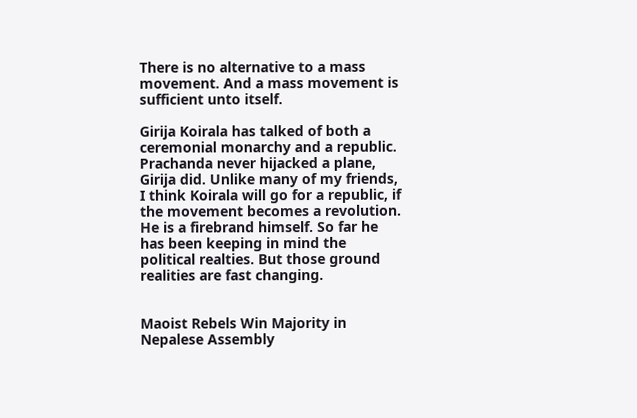There is no alternative to a mass movement. And a mass movement is sufficient unto itself.

Girija Koirala has talked of both a ceremonial monarchy and a republic. Prachanda never hijacked a plane, Girija did. Unlike many of my friends, I think Koirala will go for a republic, if the movement becomes a revolution. He is a firebrand himself. So far he has been keeping in mind the political realties. But those ground realities are fast changing.


Maoist Rebels Win Majority in Nepalese Assembly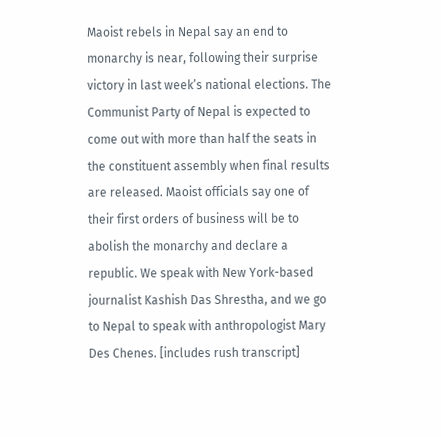Maoist rebels in Nepal say an end to monarchy is near, following their surprise victory in last week’s national elections. The Communist Party of Nepal is expected to come out with more than half the seats in the constituent assembly when final results are released. Maoist officials say one of their first orders of business will be to abolish the monarchy and declare a republic. We speak with New York-based journalist Kashish Das Shrestha, and we go to Nepal to speak with anthropologist Mary Des Chenes. [includes rush transcript]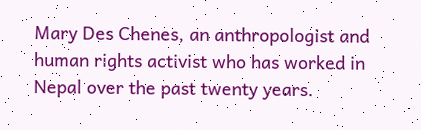Mary Des Chenes, an anthropologist and human rights activist who has worked in Nepal over the past twenty years.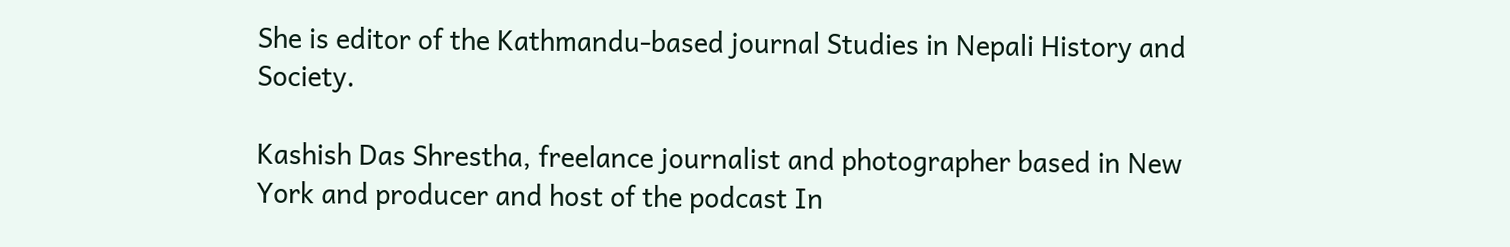She is editor of the Kathmandu-based journal Studies in Nepali History and Society.

Kashish Das Shrestha, freelance journalist and photographer based in New York and producer and host of the podcast In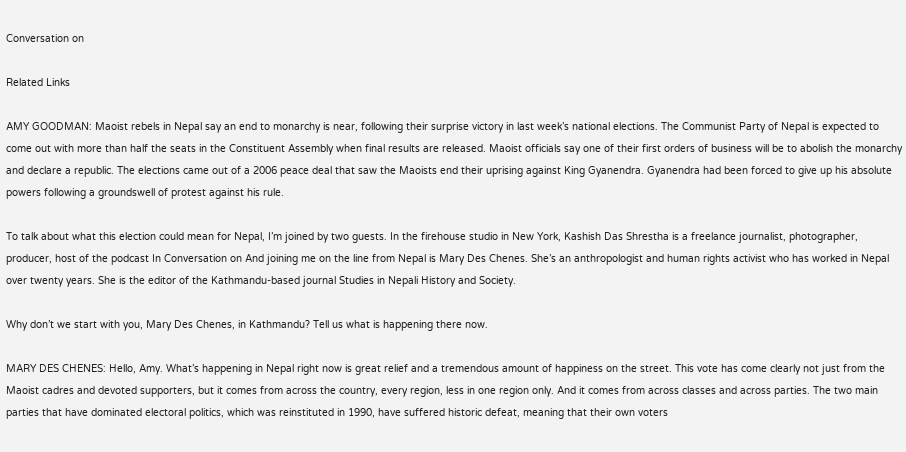Conversation on

Related Links

AMY GOODMAN: Maoist rebels in Nepal say an end to monarchy is near, following their surprise victory in last week’s national elections. The Communist Party of Nepal is expected to come out with more than half the seats in the Constituent Assembly when final results are released. Maoist officials say one of their first orders of business will be to abolish the monarchy and declare a republic. The elections came out of a 2006 peace deal that saw the Maoists end their uprising against King Gyanendra. Gyanendra had been forced to give up his absolute powers following a groundswell of protest against his rule.

To talk about what this election could mean for Nepal, I’m joined by two guests. In the firehouse studio in New York, Kashish Das Shrestha is a freelance journalist, photographer, producer, host of the podcast In Conversation on And joining me on the line from Nepal is Mary Des Chenes. She’s an anthropologist and human rights activist who has worked in Nepal over twenty years. She is the editor of the Kathmandu-based journal Studies in Nepali History and Society.

Why don’t we start with you, Mary Des Chenes, in Kathmandu? Tell us what is happening there now.

MARY DES CHENES: Hello, Amy. What’s happening in Nepal right now is great relief and a tremendous amount of happiness on the street. This vote has come clearly not just from the Maoist cadres and devoted supporters, but it comes from across the country, every region, less in one region only. And it comes from across classes and across parties. The two main parties that have dominated electoral politics, which was reinstituted in 1990, have suffered historic defeat, meaning that their own voters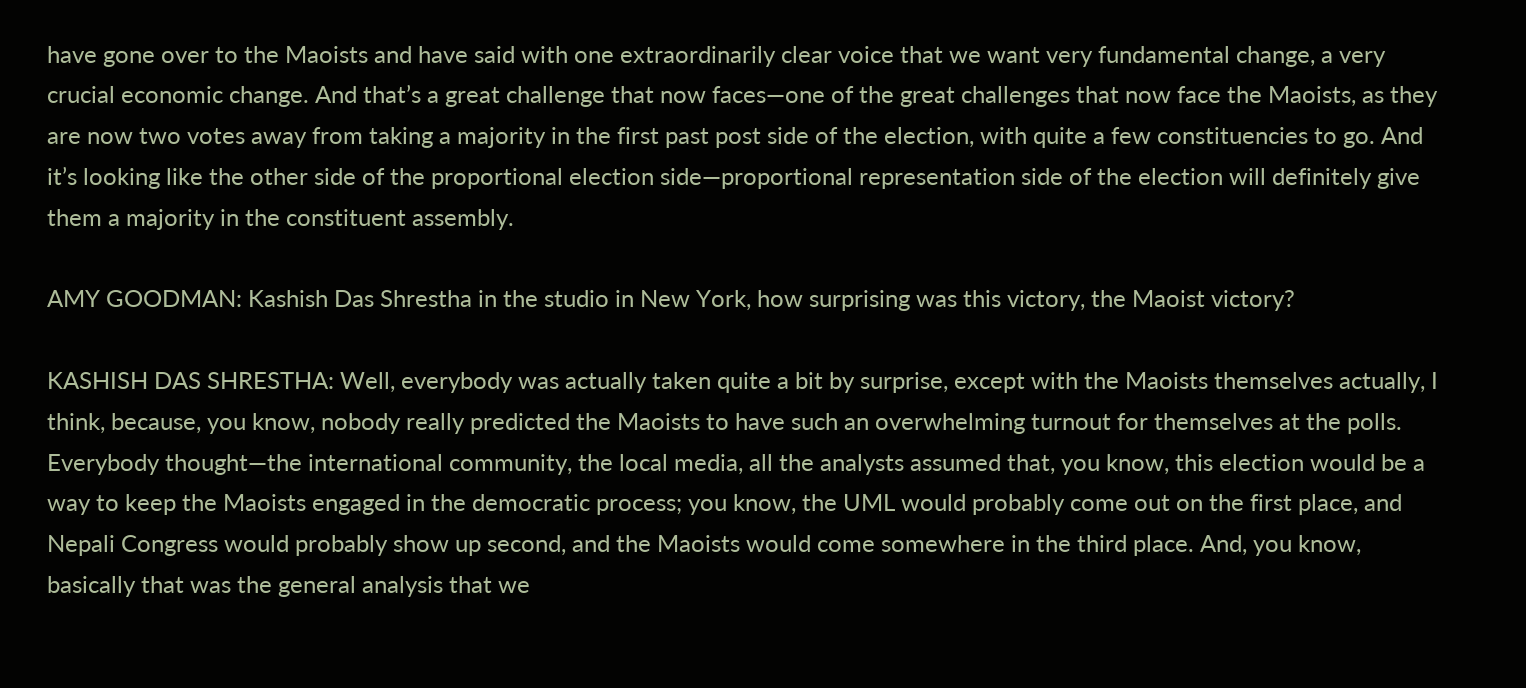have gone over to the Maoists and have said with one extraordinarily clear voice that we want very fundamental change, a very crucial economic change. And that’s a great challenge that now faces—one of the great challenges that now face the Maoists, as they are now two votes away from taking a majority in the first past post side of the election, with quite a few constituencies to go. And it’s looking like the other side of the proportional election side—proportional representation side of the election will definitely give them a majority in the constituent assembly.

AMY GOODMAN: Kashish Das Shrestha in the studio in New York, how surprising was this victory, the Maoist victory?

KASHISH DAS SHRESTHA: Well, everybody was actually taken quite a bit by surprise, except with the Maoists themselves actually, I think, because, you know, nobody really predicted the Maoists to have such an overwhelming turnout for themselves at the polls. Everybody thought—the international community, the local media, all the analysts assumed that, you know, this election would be a way to keep the Maoists engaged in the democratic process; you know, the UML would probably come out on the first place, and Nepali Congress would probably show up second, and the Maoists would come somewhere in the third place. And, you know, basically that was the general analysis that we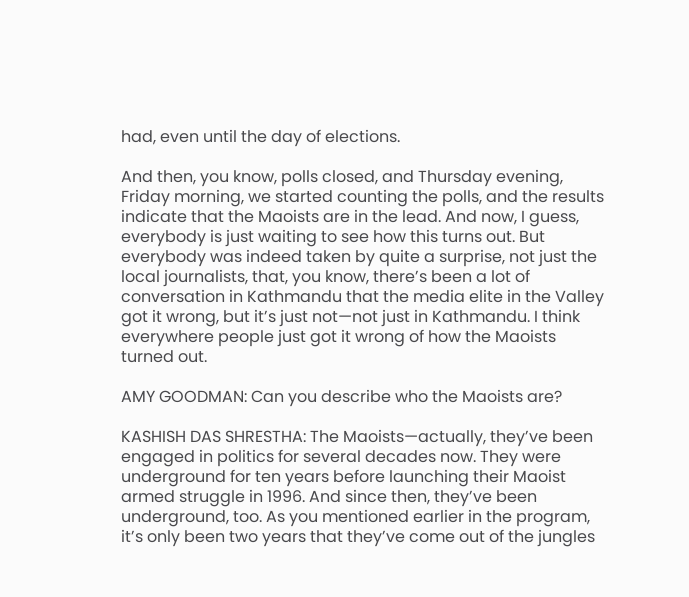had, even until the day of elections.

And then, you know, polls closed, and Thursday evening, Friday morning, we started counting the polls, and the results indicate that the Maoists are in the lead. And now, I guess, everybody is just waiting to see how this turns out. But everybody was indeed taken by quite a surprise, not just the local journalists, that, you know, there’s been a lot of conversation in Kathmandu that the media elite in the Valley got it wrong, but it’s just not—not just in Kathmandu. I think everywhere people just got it wrong of how the Maoists turned out.

AMY GOODMAN: Can you describe who the Maoists are?

KASHISH DAS SHRESTHA: The Maoists—actually, they’ve been engaged in politics for several decades now. They were underground for ten years before launching their Maoist armed struggle in 1996. And since then, they’ve been underground, too. As you mentioned earlier in the program, it’s only been two years that they’ve come out of the jungles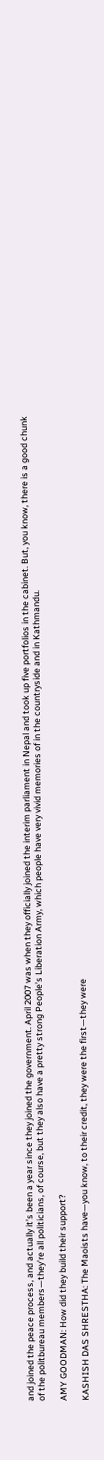and joined the peace process, and actually it’s been a year since they joined the government. April 2007 was when they officially joined the interim parliament in Nepal and took up five portfolios in the cabinet. But, you know, there is a good chunk of the politbureau members—they’re all politicians, of course, but they also have a pretty strong People’s Liberation Army, which people have very vivid memories of in the countryside and in Kathmandu.

AMY GOODMAN: How did they build their support?

KASHISH DAS SHRESTHA: The Maoists have—you know, to their credit, they were the first—they were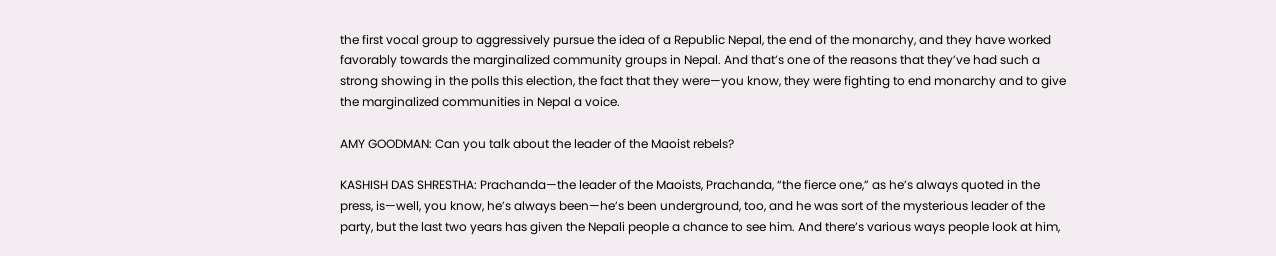the first vocal group to aggressively pursue the idea of a Republic Nepal, the end of the monarchy, and they have worked favorably towards the marginalized community groups in Nepal. And that’s one of the reasons that they’ve had such a strong showing in the polls this election, the fact that they were—you know, they were fighting to end monarchy and to give the marginalized communities in Nepal a voice.

AMY GOODMAN: Can you talk about the leader of the Maoist rebels?

KASHISH DAS SHRESTHA: Prachanda—the leader of the Maoists, Prachanda, “the fierce one,” as he’s always quoted in the press, is—well, you know, he’s always been—he’s been underground, too, and he was sort of the mysterious leader of the party, but the last two years has given the Nepali people a chance to see him. And there’s various ways people look at him,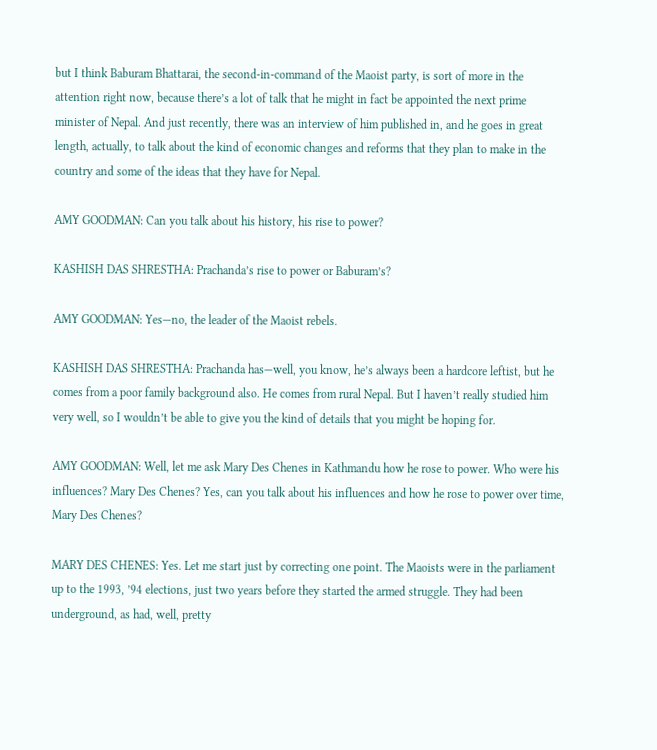but I think Baburam Bhattarai, the second-in-command of the Maoist party, is sort of more in the attention right now, because there’s a lot of talk that he might in fact be appointed the next prime minister of Nepal. And just recently, there was an interview of him published in, and he goes in great length, actually, to talk about the kind of economic changes and reforms that they plan to make in the country and some of the ideas that they have for Nepal.

AMY GOODMAN: Can you talk about his history, his rise to power?

KASHISH DAS SHRESTHA: Prachanda’s rise to power or Baburam’s?

AMY GOODMAN: Yes—no, the leader of the Maoist rebels.

KASHISH DAS SHRESTHA: Prachanda has—well, you know, he’s always been a hardcore leftist, but he comes from a poor family background also. He comes from rural Nepal. But I haven’t really studied him very well, so I wouldn’t be able to give you the kind of details that you might be hoping for.

AMY GOODMAN: Well, let me ask Mary Des Chenes in Kathmandu how he rose to power. Who were his influences? Mary Des Chenes? Yes, can you talk about his influences and how he rose to power over time, Mary Des Chenes?

MARY DES CHENES: Yes. Let me start just by correcting one point. The Maoists were in the parliament up to the 1993, ’94 elections, just two years before they started the armed struggle. They had been underground, as had, well, pretty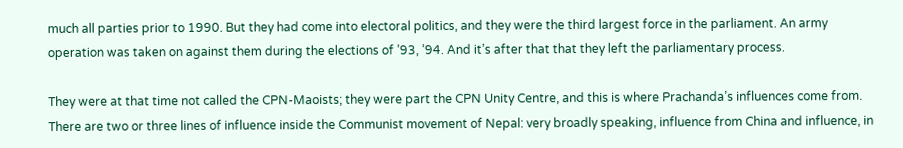much all parties prior to 1990. But they had come into electoral politics, and they were the third largest force in the parliament. An army operation was taken on against them during the elections of ’93, ’94. And it’s after that that they left the parliamentary process.

They were at that time not called the CPN-Maoists; they were part the CPN Unity Centre, and this is where Prachanda’s influences come from. There are two or three lines of influence inside the Communist movement of Nepal: very broadly speaking, influence from China and influence, in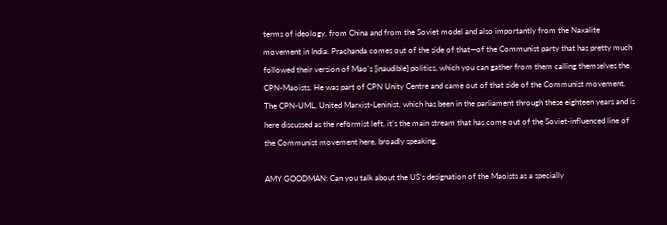terms of ideology, from China and from the Soviet model and also importantly from the Naxalite movement in India. Prachanda comes out of the side of that—of the Communist party that has pretty much followed their version of Mao’s [inaudible] politics, which you can gather from them calling themselves the CPN-Maoists. He was part of CPN Unity Centre and came out of that side of the Communist movement. The CPN-UML, United Marxist-Leninist, which has been in the parliament through these eighteen years and is here discussed as the reformist left, it’s the main stream that has come out of the Soviet-influenced line of the Communist movement here, broadly speaking.

AMY GOODMAN: Can you talk about the US’s designation of the Maoists as a specially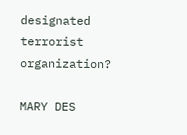designated terrorist organization?

MARY DES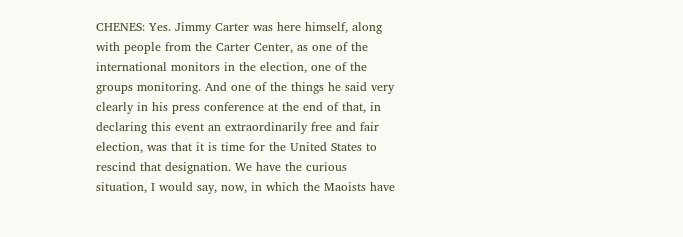CHENES: Yes. Jimmy Carter was here himself, along with people from the Carter Center, as one of the international monitors in the election, one of the groups monitoring. And one of the things he said very clearly in his press conference at the end of that, in declaring this event an extraordinarily free and fair election, was that it is time for the United States to rescind that designation. We have the curious situation, I would say, now, in which the Maoists have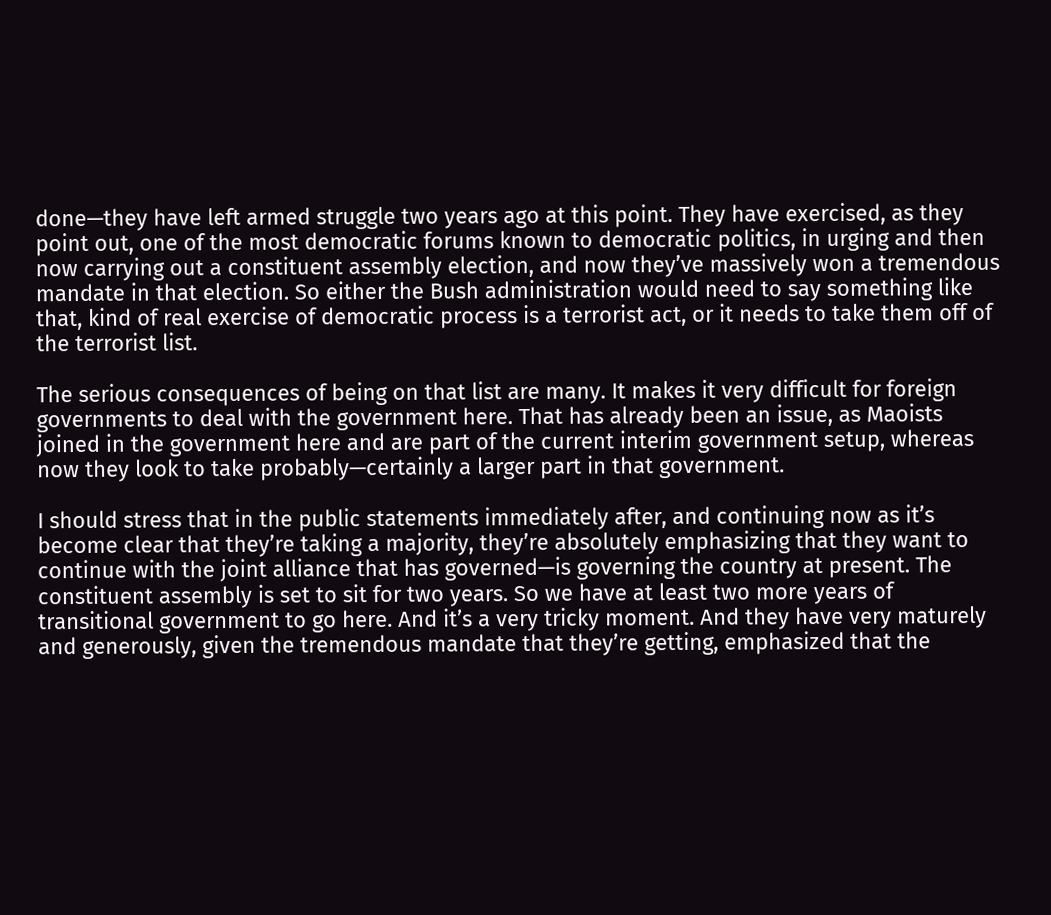done—they have left armed struggle two years ago at this point. They have exercised, as they point out, one of the most democratic forums known to democratic politics, in urging and then now carrying out a constituent assembly election, and now they’ve massively won a tremendous mandate in that election. So either the Bush administration would need to say something like that, kind of real exercise of democratic process is a terrorist act, or it needs to take them off of the terrorist list.

The serious consequences of being on that list are many. It makes it very difficult for foreign governments to deal with the government here. That has already been an issue, as Maoists joined in the government here and are part of the current interim government setup, whereas now they look to take probably—certainly a larger part in that government.

I should stress that in the public statements immediately after, and continuing now as it’s become clear that they’re taking a majority, they’re absolutely emphasizing that they want to continue with the joint alliance that has governed—is governing the country at present. The constituent assembly is set to sit for two years. So we have at least two more years of transitional government to go here. And it’s a very tricky moment. And they have very maturely and generously, given the tremendous mandate that they’re getting, emphasized that the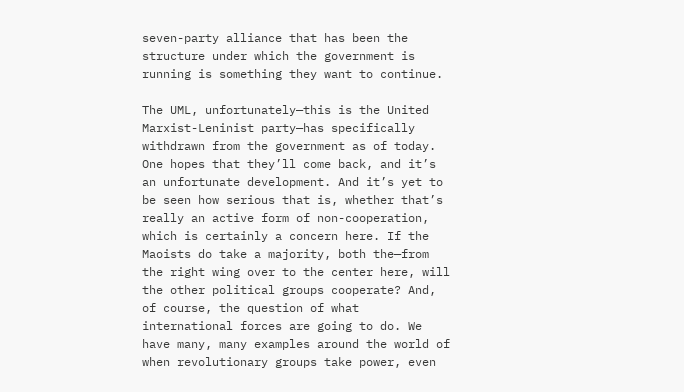seven-party alliance that has been the structure under which the government is running is something they want to continue.

The UML, unfortunately—this is the United Marxist-Leninist party—has specifically withdrawn from the government as of today. One hopes that they’ll come back, and it’s an unfortunate development. And it’s yet to be seen how serious that is, whether that’s really an active form of non-cooperation, which is certainly a concern here. If the Maoists do take a majority, both the—from the right wing over to the center here, will the other political groups cooperate? And, of course, the question of what international forces are going to do. We have many, many examples around the world of when revolutionary groups take power, even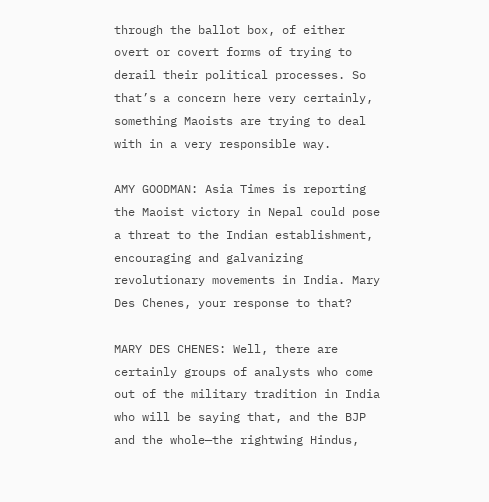through the ballot box, of either overt or covert forms of trying to derail their political processes. So that’s a concern here very certainly, something Maoists are trying to deal with in a very responsible way.

AMY GOODMAN: Asia Times is reporting the Maoist victory in Nepal could pose a threat to the Indian establishment, encouraging and galvanizing revolutionary movements in India. Mary Des Chenes, your response to that?

MARY DES CHENES: Well, there are certainly groups of analysts who come out of the military tradition in India who will be saying that, and the BJP and the whole—the rightwing Hindus,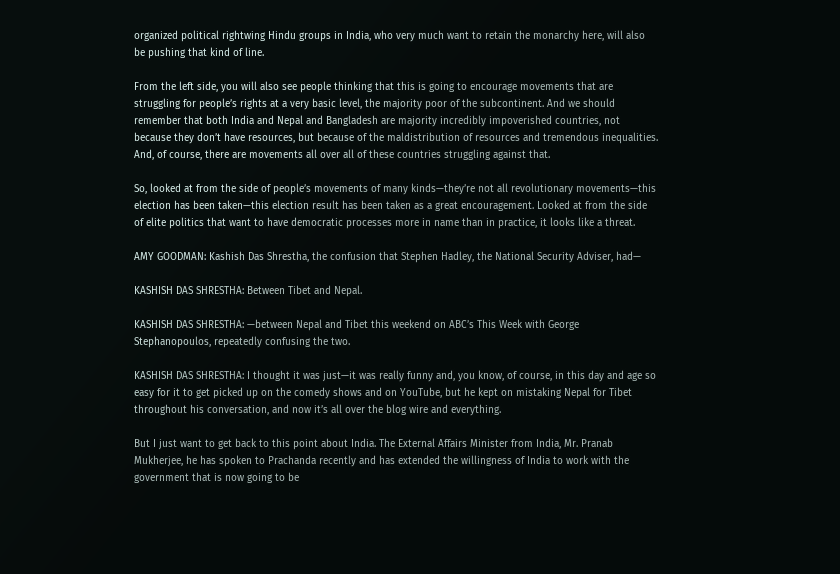organized political rightwing Hindu groups in India, who very much want to retain the monarchy here, will also be pushing that kind of line.

From the left side, you will also see people thinking that this is going to encourage movements that are struggling for people’s rights at a very basic level, the majority poor of the subcontinent. And we should remember that both India and Nepal and Bangladesh are majority incredibly impoverished countries, not because they don’t have resources, but because of the maldistribution of resources and tremendous inequalities. And, of course, there are movements all over all of these countries struggling against that.

So, looked at from the side of people’s movements of many kinds—they’re not all revolutionary movements—this election has been taken—this election result has been taken as a great encouragement. Looked at from the side of elite politics that want to have democratic processes more in name than in practice, it looks like a threat.

AMY GOODMAN: Kashish Das Shrestha, the confusion that Stephen Hadley, the National Security Adviser, had—

KASHISH DAS SHRESTHA: Between Tibet and Nepal.

KASHISH DAS SHRESTHA: —between Nepal and Tibet this weekend on ABC’s This Week with George Stephanopoulos, repeatedly confusing the two.

KASHISH DAS SHRESTHA: I thought it was just—it was really funny and, you know, of course, in this day and age so easy for it to get picked up on the comedy shows and on YouTube, but he kept on mistaking Nepal for Tibet throughout his conversation, and now it’s all over the blog wire and everything.

But I just want to get back to this point about India. The External Affairs Minister from India, Mr. Pranab Mukherjee, he has spoken to Prachanda recently and has extended the willingness of India to work with the government that is now going to be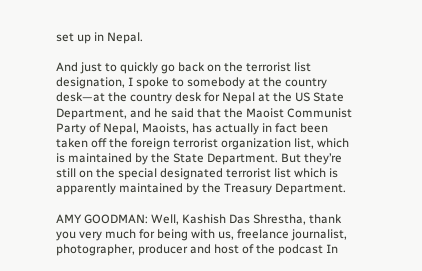set up in Nepal.

And just to quickly go back on the terrorist list designation, I spoke to somebody at the country desk—at the country desk for Nepal at the US State Department, and he said that the Maoist Communist Party of Nepal, Maoists, has actually in fact been taken off the foreign terrorist organization list, which is maintained by the State Department. But they’re still on the special designated terrorist list which is apparently maintained by the Treasury Department.

AMY GOODMAN: Well, Kashish Das Shrestha, thank you very much for being with us, freelance journalist, photographer, producer and host of the podcast In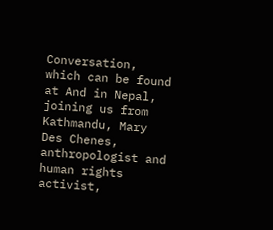Conversation, which can be found at And in Nepal, joining us from Kathmandu, Mary Des Chenes, anthropologist and human rights activist,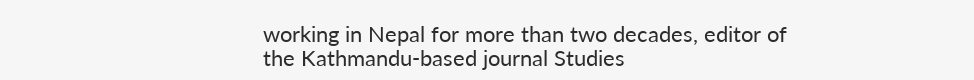working in Nepal for more than two decades, editor of the Kathmandu-based journal Studies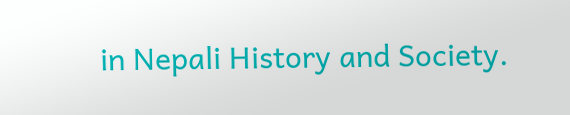in Nepali History and Society.